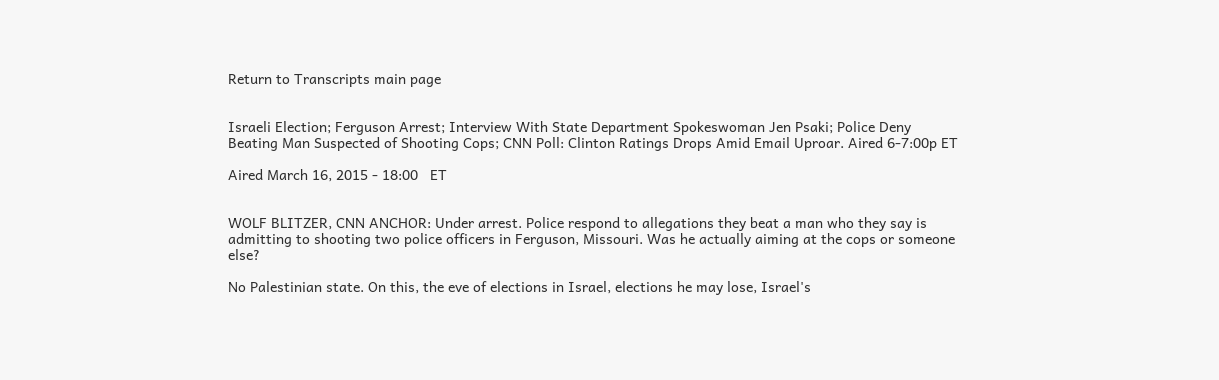Return to Transcripts main page


Israeli Election; Ferguson Arrest; Interview With State Department Spokeswoman Jen Psaki; Police Deny Beating Man Suspected of Shooting Cops; CNN Poll: Clinton Ratings Drops Amid Email Uproar. Aired 6-7:00p ET

Aired March 16, 2015 - 18:00   ET


WOLF BLITZER, CNN ANCHOR: Under arrest. Police respond to allegations they beat a man who they say is admitting to shooting two police officers in Ferguson, Missouri. Was he actually aiming at the cops or someone else?

No Palestinian state. On this, the eve of elections in Israel, elections he may lose, Israel's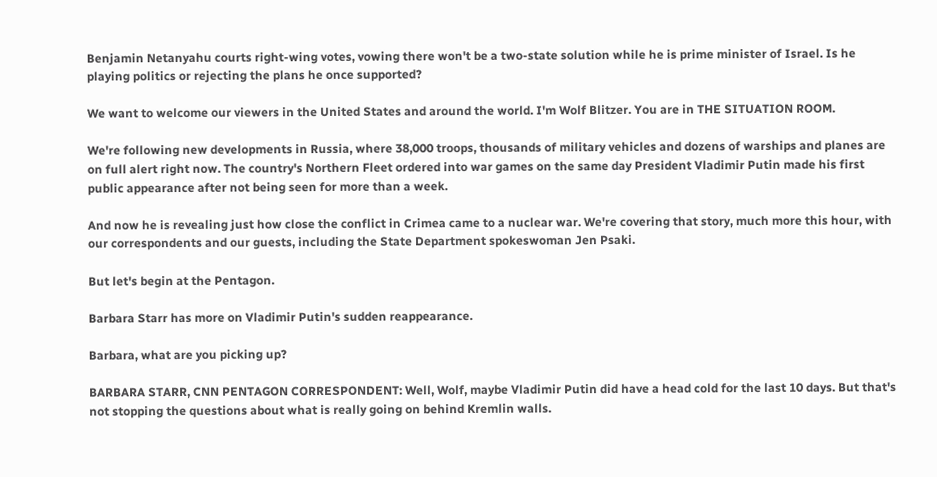Benjamin Netanyahu courts right-wing votes, vowing there won't be a two-state solution while he is prime minister of Israel. Is he playing politics or rejecting the plans he once supported?

We want to welcome our viewers in the United States and around the world. I'm Wolf Blitzer. You are in THE SITUATION ROOM.

We're following new developments in Russia, where 38,000 troops, thousands of military vehicles and dozens of warships and planes are on full alert right now. The country's Northern Fleet ordered into war games on the same day President Vladimir Putin made his first public appearance after not being seen for more than a week.

And now he is revealing just how close the conflict in Crimea came to a nuclear war. We're covering that story, much more this hour, with our correspondents and our guests, including the State Department spokeswoman Jen Psaki.

But let's begin at the Pentagon.

Barbara Starr has more on Vladimir Putin's sudden reappearance.

Barbara, what are you picking up?

BARBARA STARR, CNN PENTAGON CORRESPONDENT: Well, Wolf, maybe Vladimir Putin did have a head cold for the last 10 days. But that's not stopping the questions about what is really going on behind Kremlin walls.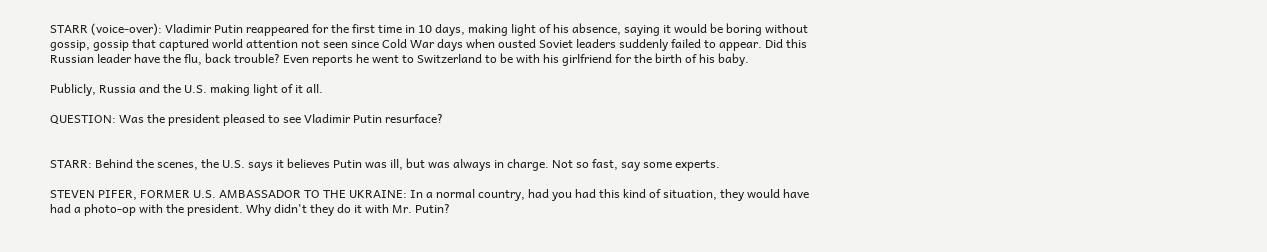STARR (voice-over): Vladimir Putin reappeared for the first time in 10 days, making light of his absence, saying it would be boring without gossip, gossip that captured world attention not seen since Cold War days when ousted Soviet leaders suddenly failed to appear. Did this Russian leader have the flu, back trouble? Even reports he went to Switzerland to be with his girlfriend for the birth of his baby.

Publicly, Russia and the U.S. making light of it all.

QUESTION: Was the president pleased to see Vladimir Putin resurface?


STARR: Behind the scenes, the U.S. says it believes Putin was ill, but was always in charge. Not so fast, say some experts.

STEVEN PIFER, FORMER U.S. AMBASSADOR TO THE UKRAINE: In a normal country, had you had this kind of situation, they would have had a photo-op with the president. Why didn't they do it with Mr. Putin?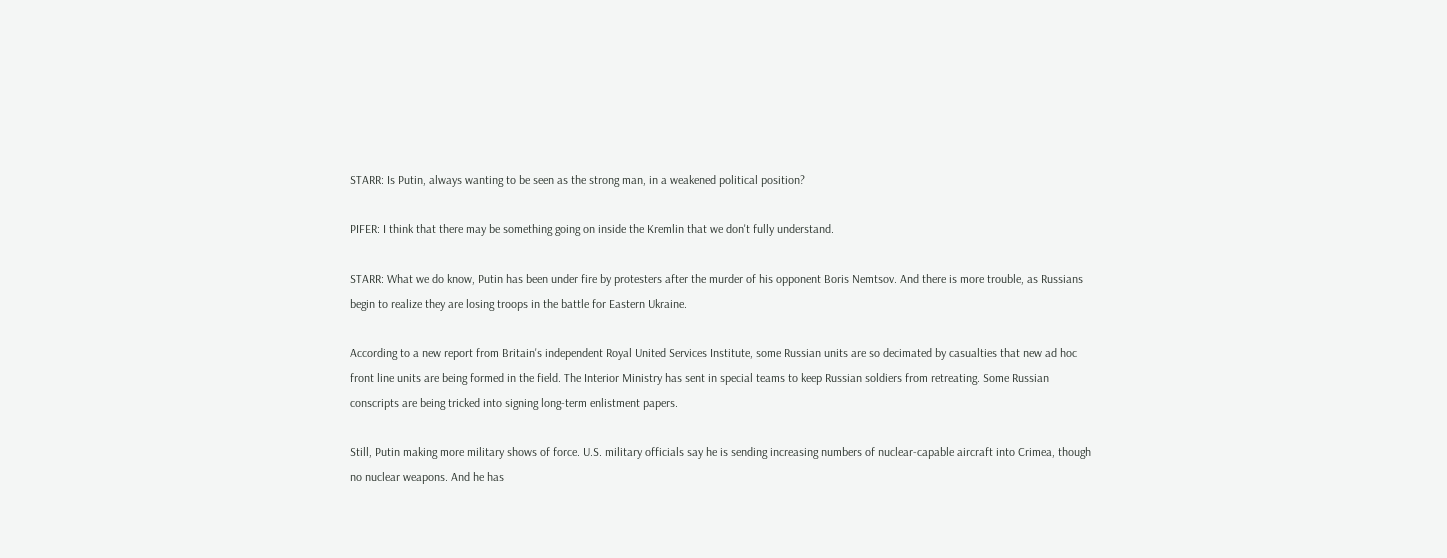STARR: Is Putin, always wanting to be seen as the strong man, in a weakened political position?

PIFER: I think that there may be something going on inside the Kremlin that we don't fully understand.

STARR: What we do know, Putin has been under fire by protesters after the murder of his opponent Boris Nemtsov. And there is more trouble, as Russians begin to realize they are losing troops in the battle for Eastern Ukraine.

According to a new report from Britain's independent Royal United Services Institute, some Russian units are so decimated by casualties that new ad hoc front line units are being formed in the field. The Interior Ministry has sent in special teams to keep Russian soldiers from retreating. Some Russian conscripts are being tricked into signing long-term enlistment papers.

Still, Putin making more military shows of force. U.S. military officials say he is sending increasing numbers of nuclear-capable aircraft into Crimea, though no nuclear weapons. And he has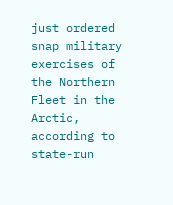just ordered snap military exercises of the Northern Fleet in the Arctic, according to state-run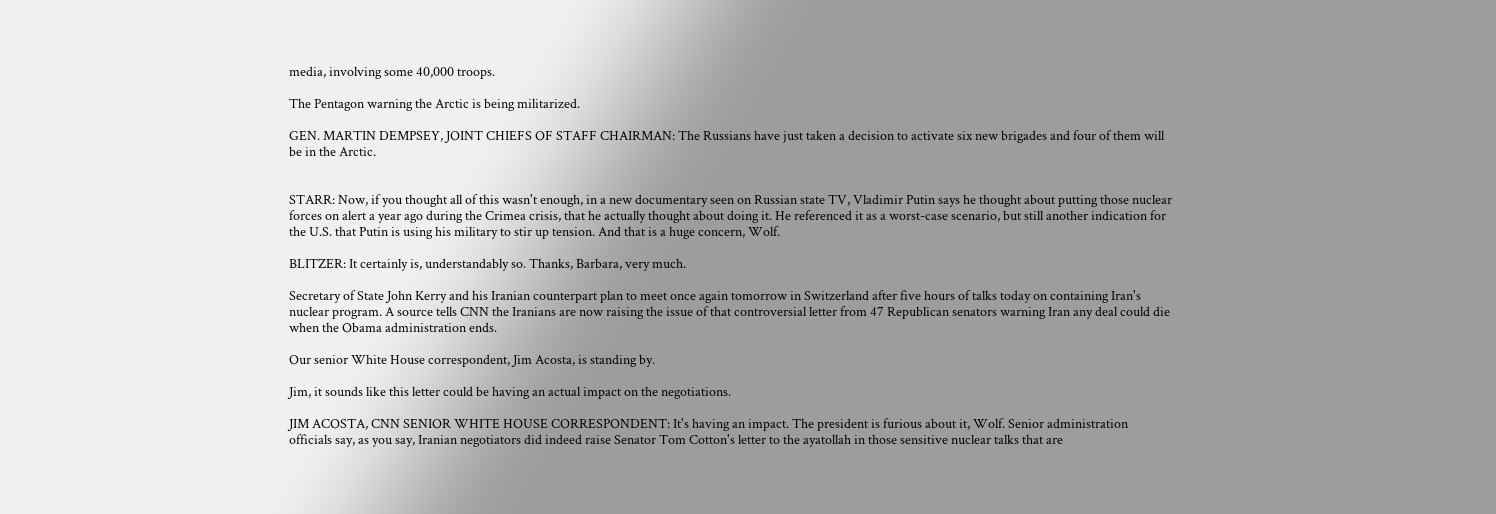media, involving some 40,000 troops.

The Pentagon warning the Arctic is being militarized.

GEN. MARTIN DEMPSEY, JOINT CHIEFS OF STAFF CHAIRMAN: The Russians have just taken a decision to activate six new brigades and four of them will be in the Arctic.


STARR: Now, if you thought all of this wasn't enough, in a new documentary seen on Russian state TV, Vladimir Putin says he thought about putting those nuclear forces on alert a year ago during the Crimea crisis, that he actually thought about doing it. He referenced it as a worst-case scenario, but still another indication for the U.S. that Putin is using his military to stir up tension. And that is a huge concern, Wolf.

BLITZER: It certainly is, understandably so. Thanks, Barbara, very much.

Secretary of State John Kerry and his Iranian counterpart plan to meet once again tomorrow in Switzerland after five hours of talks today on containing Iran's nuclear program. A source tells CNN the Iranians are now raising the issue of that controversial letter from 47 Republican senators warning Iran any deal could die when the Obama administration ends.

Our senior White House correspondent, Jim Acosta, is standing by.

Jim, it sounds like this letter could be having an actual impact on the negotiations.

JIM ACOSTA, CNN SENIOR WHITE HOUSE CORRESPONDENT: It's having an impact. The president is furious about it, Wolf. Senior administration officials say, as you say, Iranian negotiators did indeed raise Senator Tom Cotton's letter to the ayatollah in those sensitive nuclear talks that are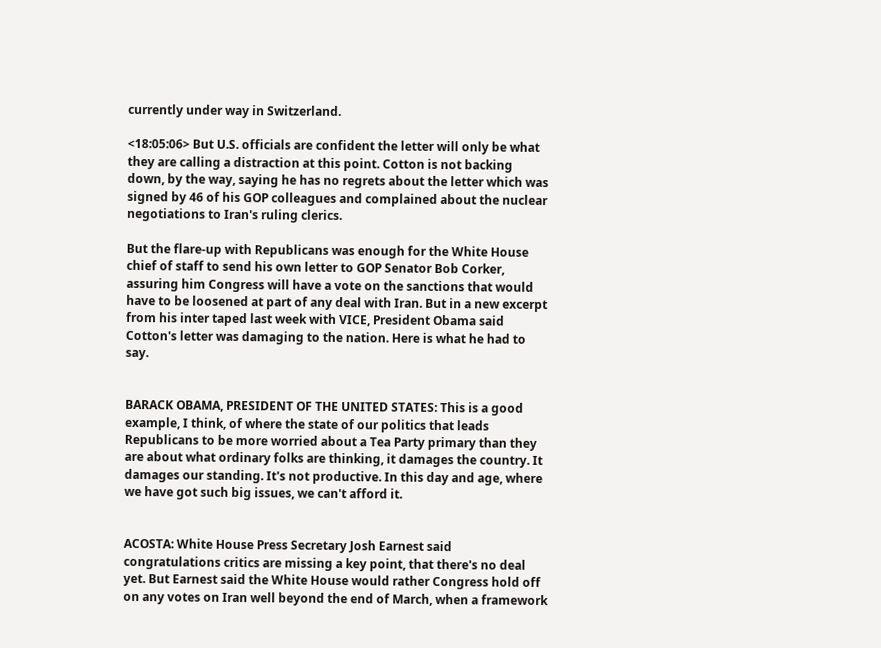currently under way in Switzerland.

<18:05:06> But U.S. officials are confident the letter will only be what they are calling a distraction at this point. Cotton is not backing down, by the way, saying he has no regrets about the letter which was signed by 46 of his GOP colleagues and complained about the nuclear negotiations to Iran's ruling clerics.

But the flare-up with Republicans was enough for the White House chief of staff to send his own letter to GOP Senator Bob Corker, assuring him Congress will have a vote on the sanctions that would have to be loosened at part of any deal with Iran. But in a new excerpt from his inter taped last week with VICE, President Obama said Cotton's letter was damaging to the nation. Here is what he had to say.


BARACK OBAMA, PRESIDENT OF THE UNITED STATES: This is a good example, I think, of where the state of our politics that leads Republicans to be more worried about a Tea Party primary than they are about what ordinary folks are thinking, it damages the country. It damages our standing. It's not productive. In this day and age, where we have got such big issues, we can't afford it.


ACOSTA: White House Press Secretary Josh Earnest said congratulations critics are missing a key point, that there's no deal yet. But Earnest said the White House would rather Congress hold off on any votes on Iran well beyond the end of March, when a framework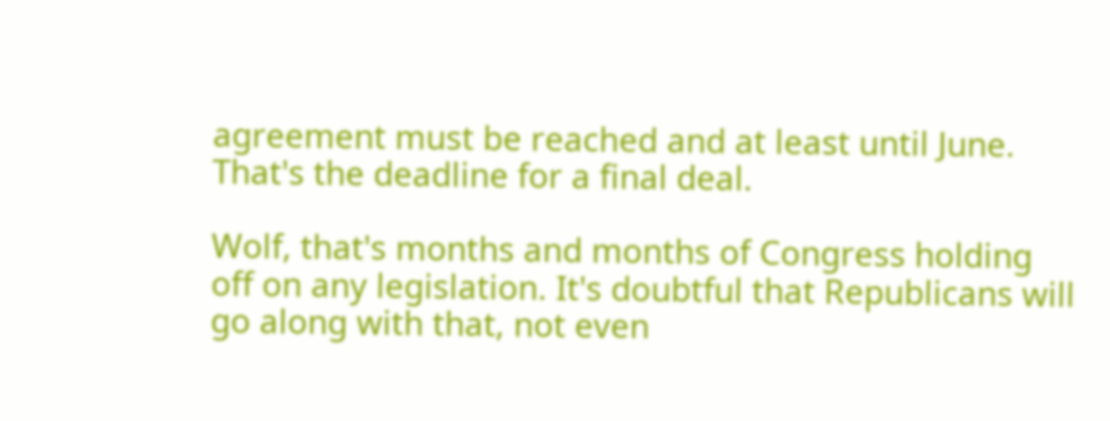agreement must be reached and at least until June. That's the deadline for a final deal.

Wolf, that's months and months of Congress holding off on any legislation. It's doubtful that Republicans will go along with that, not even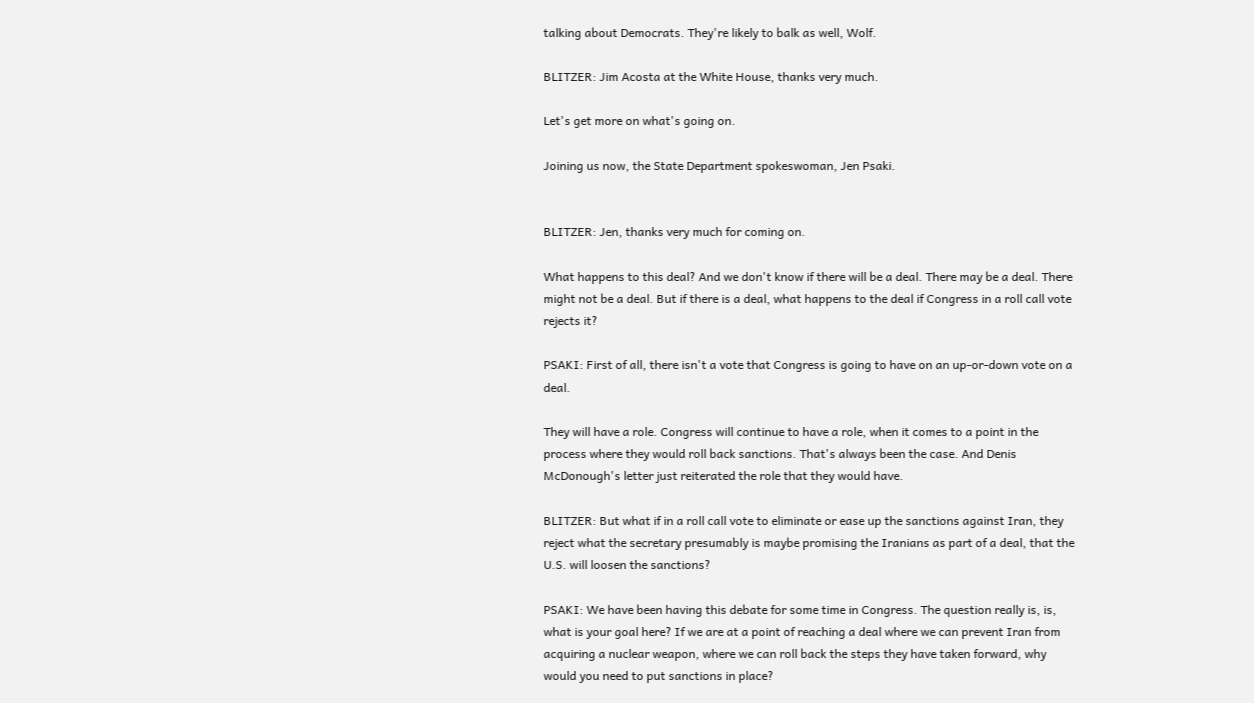talking about Democrats. They're likely to balk as well, Wolf.

BLITZER: Jim Acosta at the White House, thanks very much.

Let's get more on what's going on.

Joining us now, the State Department spokeswoman, Jen Psaki.


BLITZER: Jen, thanks very much for coming on.

What happens to this deal? And we don't know if there will be a deal. There may be a deal. There might not be a deal. But if there is a deal, what happens to the deal if Congress in a roll call vote rejects it?

PSAKI: First of all, there isn't a vote that Congress is going to have on an up-or-down vote on a deal.

They will have a role. Congress will continue to have a role, when it comes to a point in the process where they would roll back sanctions. That's always been the case. And Denis McDonough's letter just reiterated the role that they would have.

BLITZER: But what if in a roll call vote to eliminate or ease up the sanctions against Iran, they reject what the secretary presumably is maybe promising the Iranians as part of a deal, that the U.S. will loosen the sanctions?

PSAKI: We have been having this debate for some time in Congress. The question really is, is, what is your goal here? If we are at a point of reaching a deal where we can prevent Iran from acquiring a nuclear weapon, where we can roll back the steps they have taken forward, why would you need to put sanctions in place?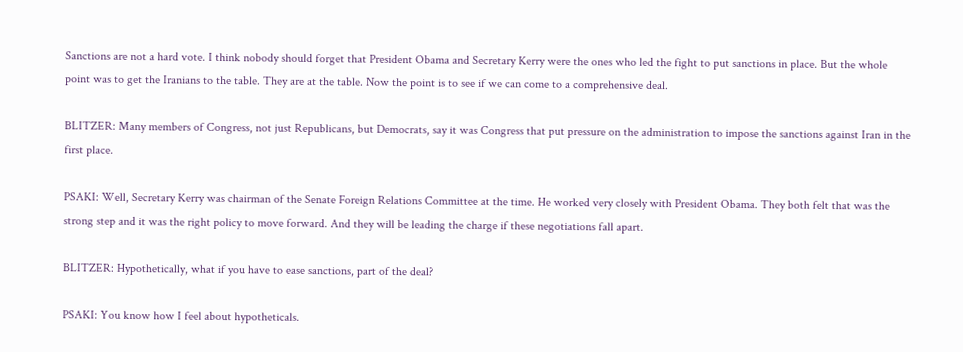Sanctions are not a hard vote. I think nobody should forget that President Obama and Secretary Kerry were the ones who led the fight to put sanctions in place. But the whole point was to get the Iranians to the table. They are at the table. Now the point is to see if we can come to a comprehensive deal.

BLITZER: Many members of Congress, not just Republicans, but Democrats, say it was Congress that put pressure on the administration to impose the sanctions against Iran in the first place.

PSAKI: Well, Secretary Kerry was chairman of the Senate Foreign Relations Committee at the time. He worked very closely with President Obama. They both felt that was the strong step and it was the right policy to move forward. And they will be leading the charge if these negotiations fall apart.

BLITZER: Hypothetically, what if you have to ease sanctions, part of the deal?

PSAKI: You know how I feel about hypotheticals.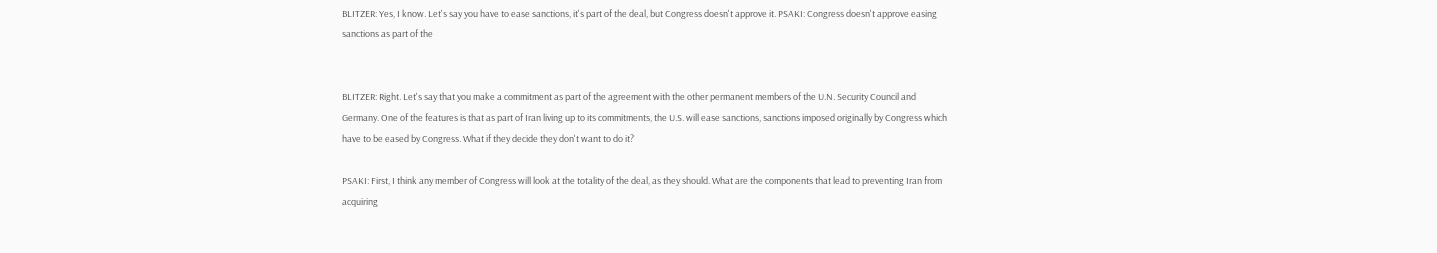BLITZER: Yes, I know. Let's say you have to ease sanctions, it's part of the deal, but Congress doesn't approve it. PSAKI: Congress doesn't approve easing sanctions as part of the


BLITZER: Right. Let's say that you make a commitment as part of the agreement with the other permanent members of the U.N. Security Council and Germany. One of the features is that as part of Iran living up to its commitments, the U.S. will ease sanctions, sanctions imposed originally by Congress which have to be eased by Congress. What if they decide they don't want to do it?

PSAKI: First, I think any member of Congress will look at the totality of the deal, as they should. What are the components that lead to preventing Iran from acquiring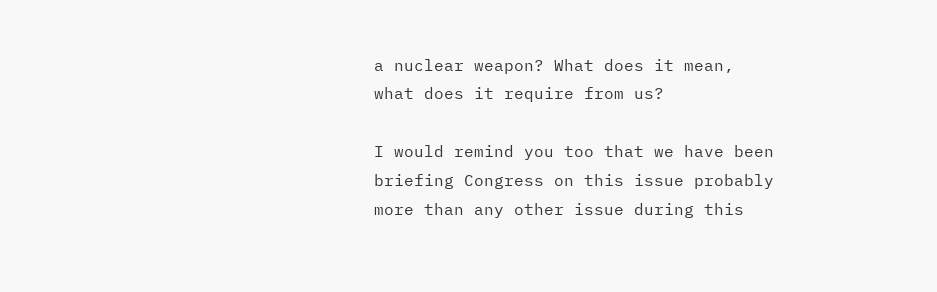a nuclear weapon? What does it mean, what does it require from us?

I would remind you too that we have been briefing Congress on this issue probably more than any other issue during this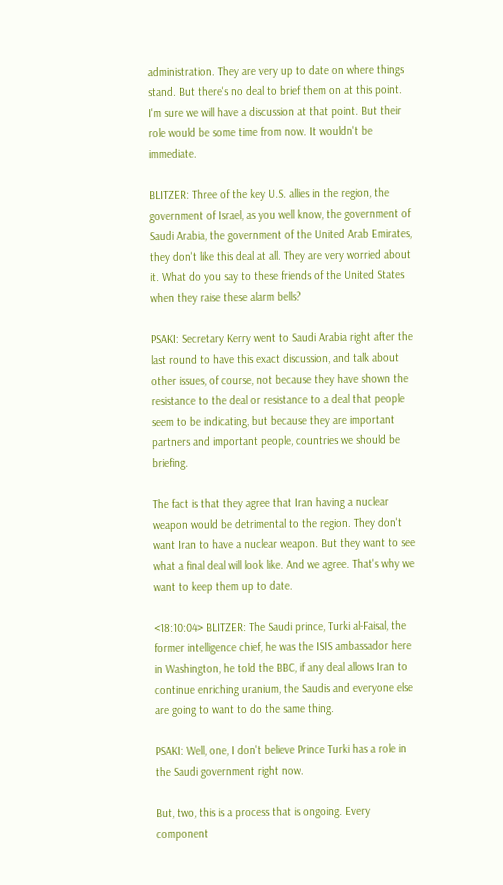administration. They are very up to date on where things stand. But there's no deal to brief them on at this point. I'm sure we will have a discussion at that point. But their role would be some time from now. It wouldn't be immediate.

BLITZER: Three of the key U.S. allies in the region, the government of Israel, as you well know, the government of Saudi Arabia, the government of the United Arab Emirates, they don't like this deal at all. They are very worried about it. What do you say to these friends of the United States when they raise these alarm bells?

PSAKI: Secretary Kerry went to Saudi Arabia right after the last round to have this exact discussion, and talk about other issues, of course, not because they have shown the resistance to the deal or resistance to a deal that people seem to be indicating, but because they are important partners and important people, countries we should be briefing.

The fact is that they agree that Iran having a nuclear weapon would be detrimental to the region. They don't want Iran to have a nuclear weapon. But they want to see what a final deal will look like. And we agree. That's why we want to keep them up to date.

<18:10:04> BLITZER: The Saudi prince, Turki al-Faisal, the former intelligence chief, he was the ISIS ambassador here in Washington, he told the BBC, if any deal allows Iran to continue enriching uranium, the Saudis and everyone else are going to want to do the same thing.

PSAKI: Well, one, I don't believe Prince Turki has a role in the Saudi government right now.

But, two, this is a process that is ongoing. Every component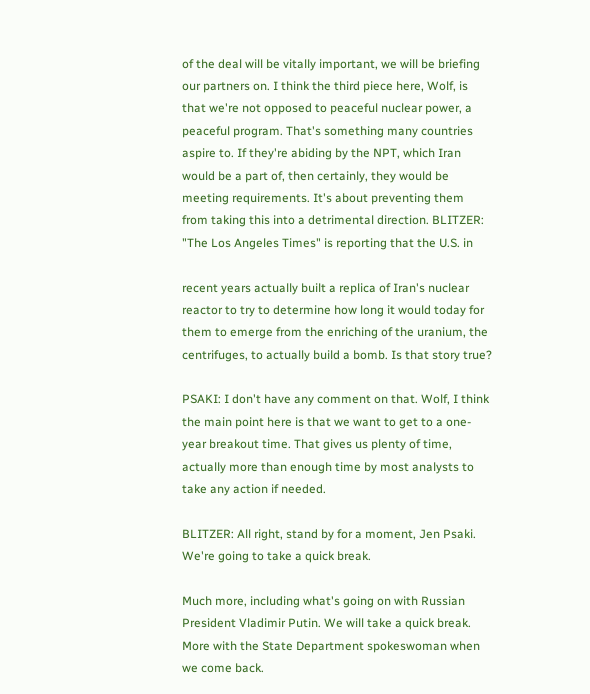of the deal will be vitally important, we will be briefing our partners on. I think the third piece here, Wolf, is that we're not opposed to peaceful nuclear power, a peaceful program. That's something many countries aspire to. If they're abiding by the NPT, which Iran would be a part of, then certainly, they would be meeting requirements. It's about preventing them from taking this into a detrimental direction. BLITZER: "The Los Angeles Times" is reporting that the U.S. in

recent years actually built a replica of Iran's nuclear reactor to try to determine how long it would today for them to emerge from the enriching of the uranium, the centrifuges, to actually build a bomb. Is that story true?

PSAKI: I don't have any comment on that. Wolf, I think the main point here is that we want to get to a one-year breakout time. That gives us plenty of time, actually more than enough time by most analysts to take any action if needed.

BLITZER: All right, stand by for a moment, Jen Psaki. We're going to take a quick break.

Much more, including what's going on with Russian President Vladimir Putin. We will take a quick break. More with the State Department spokeswoman when we come back.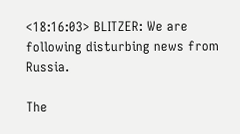<18:16:03> BLITZER: We are following disturbing news from Russia.

The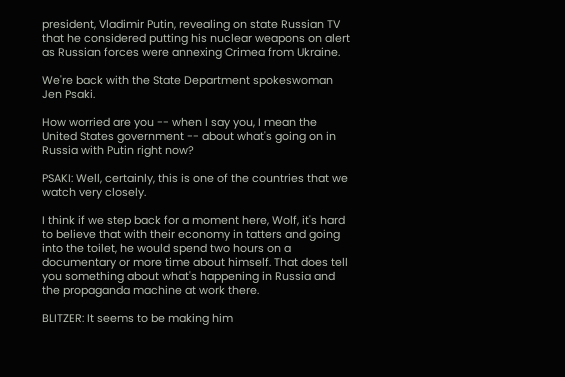president, Vladimir Putin, revealing on state Russian TV that he considered putting his nuclear weapons on alert as Russian forces were annexing Crimea from Ukraine.

We're back with the State Department spokeswoman Jen Psaki.

How worried are you -- when I say you, I mean the United States government -- about what's going on in Russia with Putin right now?

PSAKI: Well, certainly, this is one of the countries that we watch very closely.

I think if we step back for a moment here, Wolf, it's hard to believe that with their economy in tatters and going into the toilet, he would spend two hours on a documentary or more time about himself. That does tell you something about what's happening in Russia and the propaganda machine at work there.

BLITZER: It seems to be making him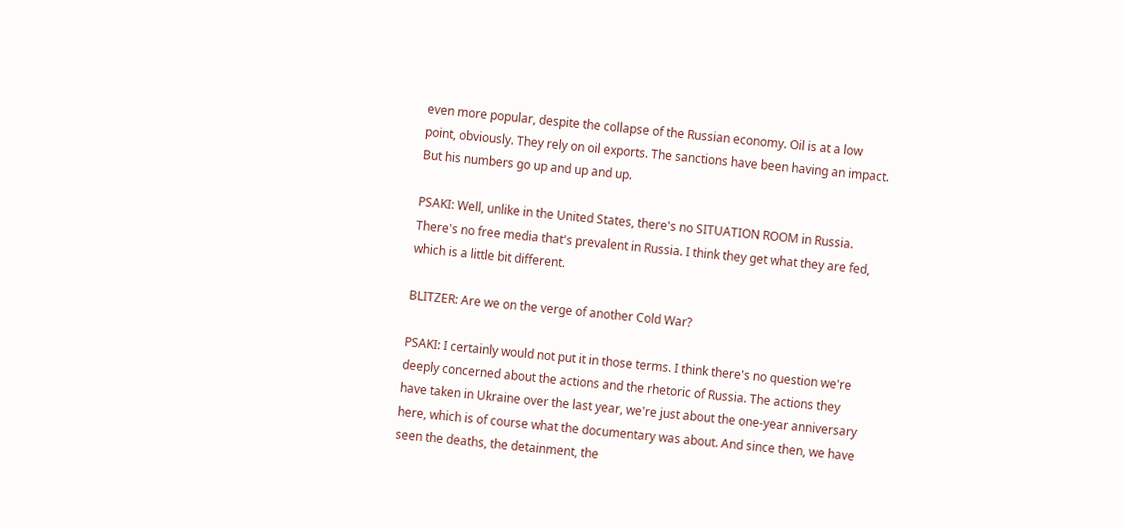even more popular, despite the collapse of the Russian economy. Oil is at a low point, obviously. They rely on oil exports. The sanctions have been having an impact. But his numbers go up and up and up.

PSAKI: Well, unlike in the United States, there's no SITUATION ROOM in Russia. There's no free media that's prevalent in Russia. I think they get what they are fed, which is a little bit different.

BLITZER: Are we on the verge of another Cold War?

PSAKI: I certainly would not put it in those terms. I think there's no question we're deeply concerned about the actions and the rhetoric of Russia. The actions they have taken in Ukraine over the last year, we're just about the one-year anniversary here, which is of course what the documentary was about. And since then, we have seen the deaths, the detainment, the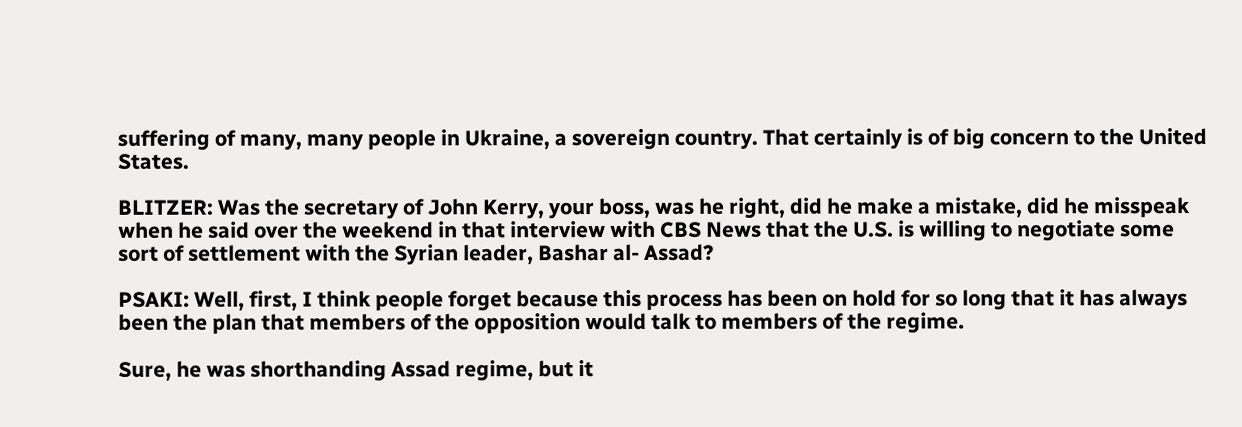suffering of many, many people in Ukraine, a sovereign country. That certainly is of big concern to the United States.

BLITZER: Was the secretary of John Kerry, your boss, was he right, did he make a mistake, did he misspeak when he said over the weekend in that interview with CBS News that the U.S. is willing to negotiate some sort of settlement with the Syrian leader, Bashar al- Assad?

PSAKI: Well, first, I think people forget because this process has been on hold for so long that it has always been the plan that members of the opposition would talk to members of the regime.

Sure, he was shorthanding Assad regime, but it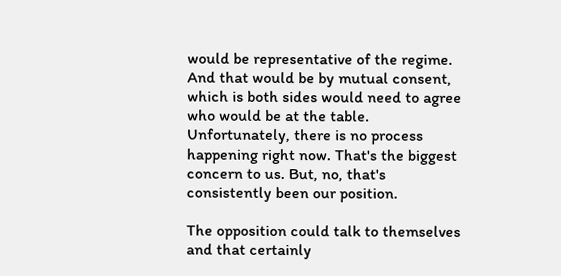would be representative of the regime. And that would be by mutual consent, which is both sides would need to agree who would be at the table. Unfortunately, there is no process happening right now. That's the biggest concern to us. But, no, that's consistently been our position.

The opposition could talk to themselves and that certainly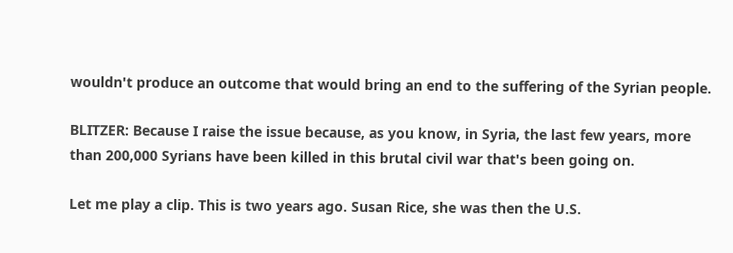wouldn't produce an outcome that would bring an end to the suffering of the Syrian people.

BLITZER: Because I raise the issue because, as you know, in Syria, the last few years, more than 200,000 Syrians have been killed in this brutal civil war that's been going on.

Let me play a clip. This is two years ago. Susan Rice, she was then the U.S.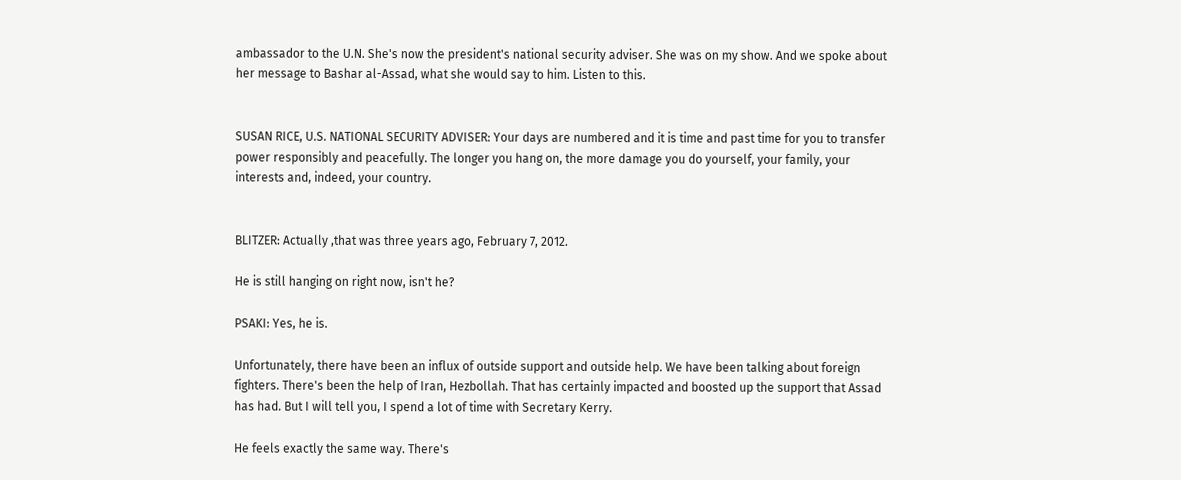ambassador to the U.N. She's now the president's national security adviser. She was on my show. And we spoke about her message to Bashar al-Assad, what she would say to him. Listen to this.


SUSAN RICE, U.S. NATIONAL SECURITY ADVISER: Your days are numbered and it is time and past time for you to transfer power responsibly and peacefully. The longer you hang on, the more damage you do yourself, your family, your interests and, indeed, your country.


BLITZER: Actually ,that was three years ago, February 7, 2012.

He is still hanging on right now, isn't he?

PSAKI: Yes, he is.

Unfortunately, there have been an influx of outside support and outside help. We have been talking about foreign fighters. There's been the help of Iran, Hezbollah. That has certainly impacted and boosted up the support that Assad has had. But I will tell you, I spend a lot of time with Secretary Kerry.

He feels exactly the same way. There's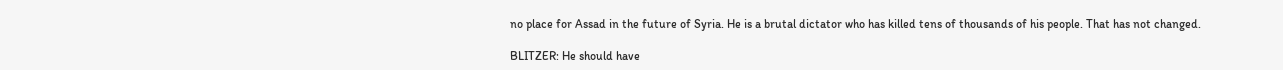no place for Assad in the future of Syria. He is a brutal dictator who has killed tens of thousands of his people. That has not changed.

BLITZER: He should have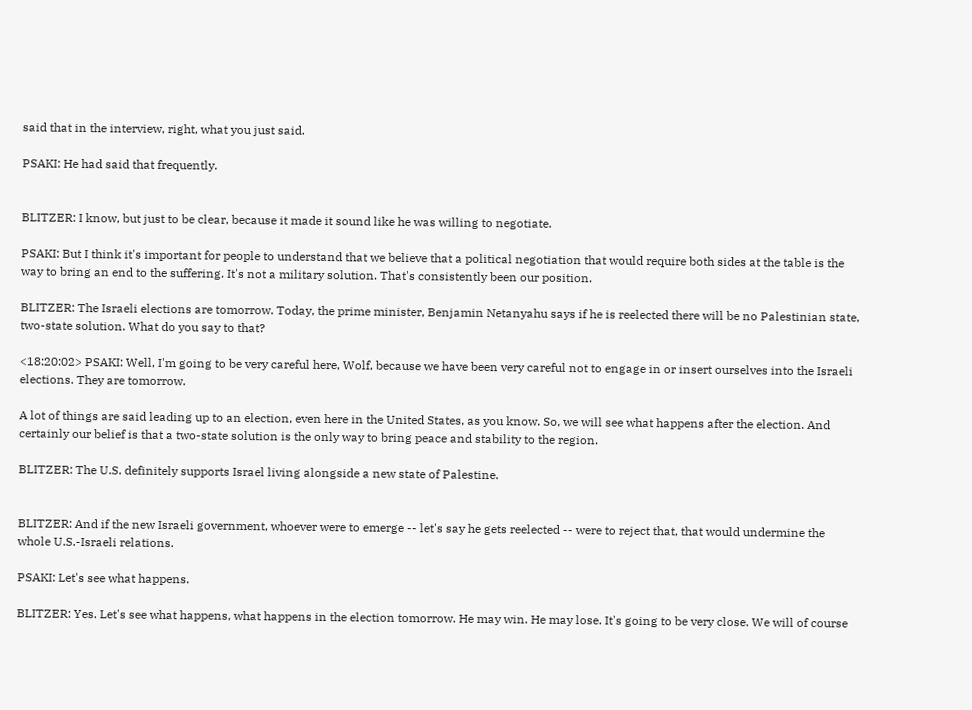said that in the interview, right, what you just said.

PSAKI: He had said that frequently.


BLITZER: I know, but just to be clear, because it made it sound like he was willing to negotiate.

PSAKI: But I think it's important for people to understand that we believe that a political negotiation that would require both sides at the table is the way to bring an end to the suffering. It's not a military solution. That's consistently been our position.

BLITZER: The Israeli elections are tomorrow. Today, the prime minister, Benjamin Netanyahu says if he is reelected there will be no Palestinian state, two-state solution. What do you say to that?

<18:20:02> PSAKI: Well, I'm going to be very careful here, Wolf, because we have been very careful not to engage in or insert ourselves into the Israeli elections. They are tomorrow.

A lot of things are said leading up to an election, even here in the United States, as you know. So, we will see what happens after the election. And certainly our belief is that a two-state solution is the only way to bring peace and stability to the region.

BLITZER: The U.S. definitely supports Israel living alongside a new state of Palestine.


BLITZER: And if the new Israeli government, whoever were to emerge -- let's say he gets reelected -- were to reject that, that would undermine the whole U.S.-Israeli relations.

PSAKI: Let's see what happens.

BLITZER: Yes. Let's see what happens, what happens in the election tomorrow. He may win. He may lose. It's going to be very close. We will of course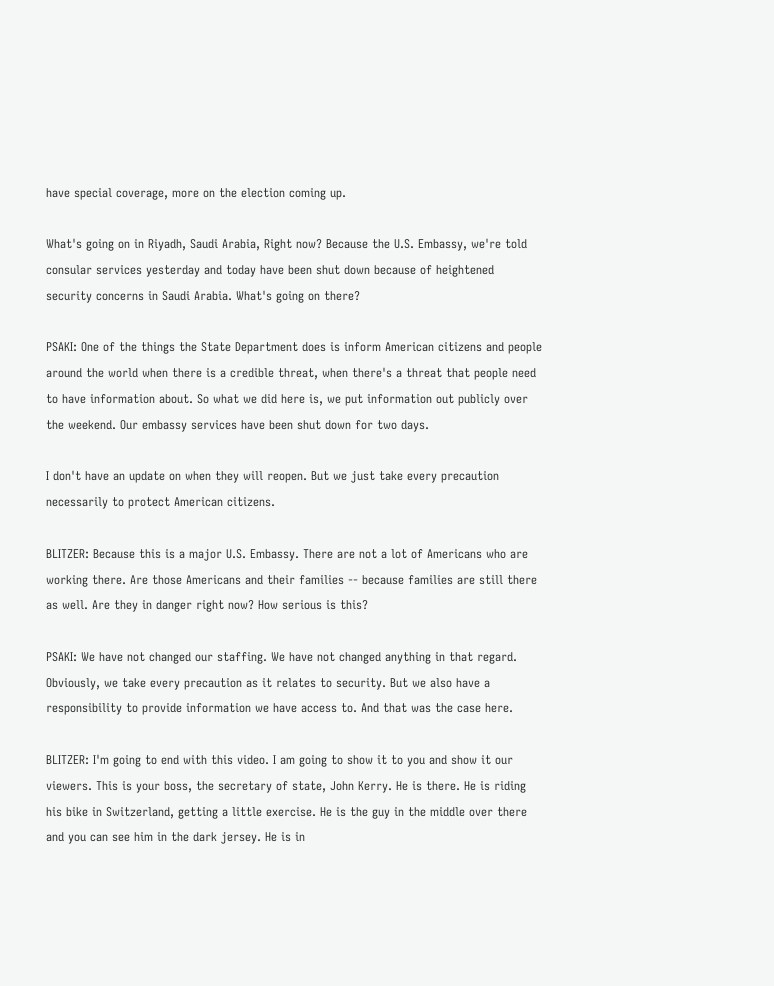have special coverage, more on the election coming up.

What's going on in Riyadh, Saudi Arabia, Right now? Because the U.S. Embassy, we're told consular services yesterday and today have been shut down because of heightened security concerns in Saudi Arabia. What's going on there?

PSAKI: One of the things the State Department does is inform American citizens and people around the world when there is a credible threat, when there's a threat that people need to have information about. So what we did here is, we put information out publicly over the weekend. Our embassy services have been shut down for two days.

I don't have an update on when they will reopen. But we just take every precaution necessarily to protect American citizens.

BLITZER: Because this is a major U.S. Embassy. There are not a lot of Americans who are working there. Are those Americans and their families -- because families are still there as well. Are they in danger right now? How serious is this?

PSAKI: We have not changed our staffing. We have not changed anything in that regard. Obviously, we take every precaution as it relates to security. But we also have a responsibility to provide information we have access to. And that was the case here.

BLITZER: I'm going to end with this video. I am going to show it to you and show it our viewers. This is your boss, the secretary of state, John Kerry. He is there. He is riding his bike in Switzerland, getting a little exercise. He is the guy in the middle over there and you can see him in the dark jersey. He is in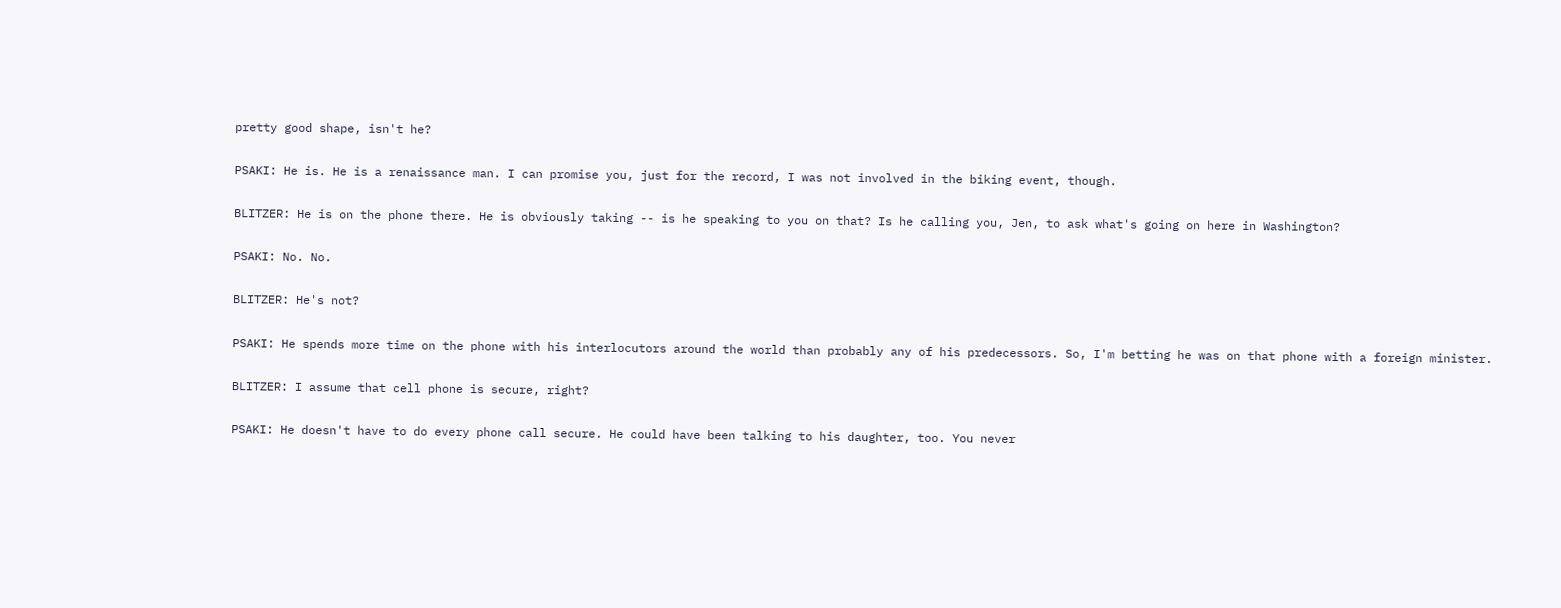pretty good shape, isn't he?

PSAKI: He is. He is a renaissance man. I can promise you, just for the record, I was not involved in the biking event, though.

BLITZER: He is on the phone there. He is obviously taking -- is he speaking to you on that? Is he calling you, Jen, to ask what's going on here in Washington?

PSAKI: No. No.

BLITZER: He's not?

PSAKI: He spends more time on the phone with his interlocutors around the world than probably any of his predecessors. So, I'm betting he was on that phone with a foreign minister.

BLITZER: I assume that cell phone is secure, right?

PSAKI: He doesn't have to do every phone call secure. He could have been talking to his daughter, too. You never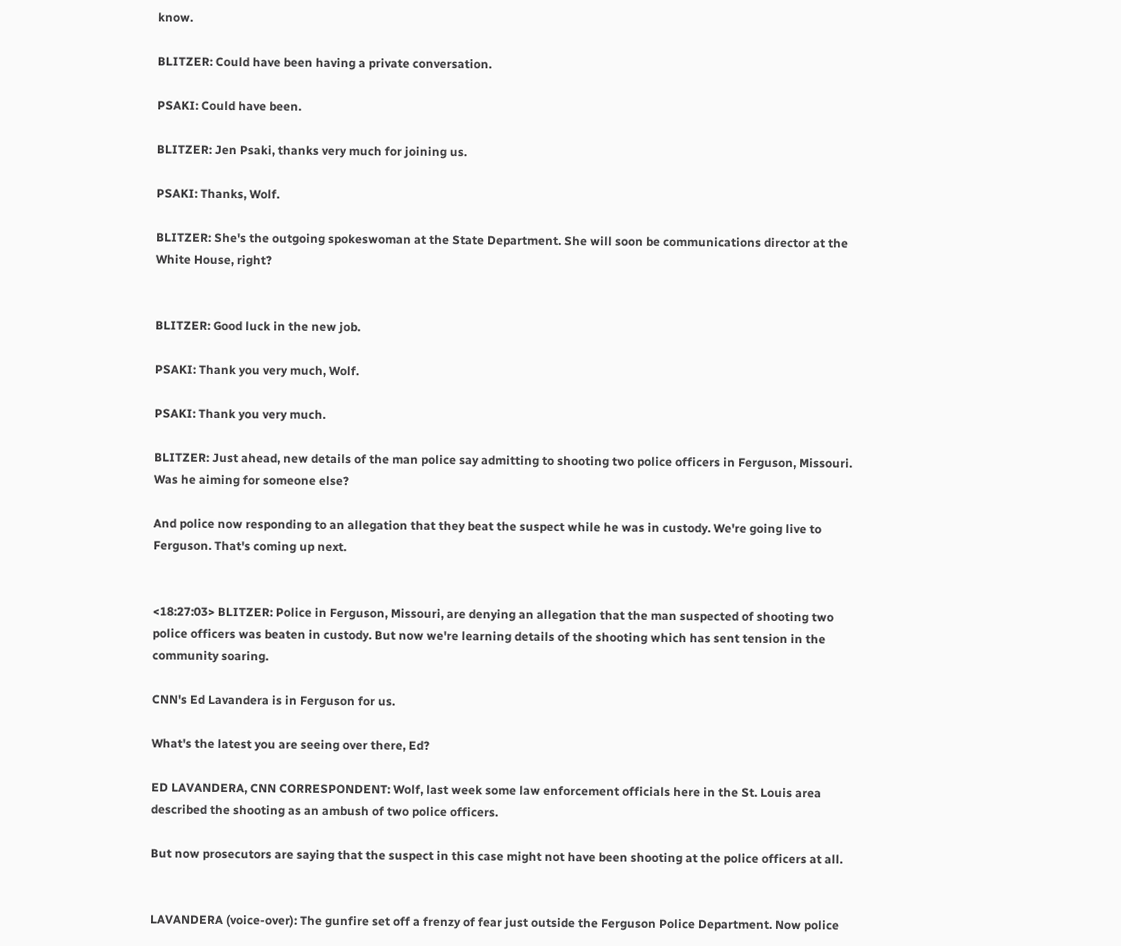know.

BLITZER: Could have been having a private conversation.

PSAKI: Could have been.

BLITZER: Jen Psaki, thanks very much for joining us.

PSAKI: Thanks, Wolf.

BLITZER: She's the outgoing spokeswoman at the State Department. She will soon be communications director at the White House, right?


BLITZER: Good luck in the new job.

PSAKI: Thank you very much, Wolf.

PSAKI: Thank you very much.

BLITZER: Just ahead, new details of the man police say admitting to shooting two police officers in Ferguson, Missouri. Was he aiming for someone else?

And police now responding to an allegation that they beat the suspect while he was in custody. We're going live to Ferguson. That's coming up next.


<18:27:03> BLITZER: Police in Ferguson, Missouri, are denying an allegation that the man suspected of shooting two police officers was beaten in custody. But now we're learning details of the shooting which has sent tension in the community soaring.

CNN's Ed Lavandera is in Ferguson for us.

What's the latest you are seeing over there, Ed?

ED LAVANDERA, CNN CORRESPONDENT: Wolf, last week some law enforcement officials here in the St. Louis area described the shooting as an ambush of two police officers.

But now prosecutors are saying that the suspect in this case might not have been shooting at the police officers at all.


LAVANDERA (voice-over): The gunfire set off a frenzy of fear just outside the Ferguson Police Department. Now police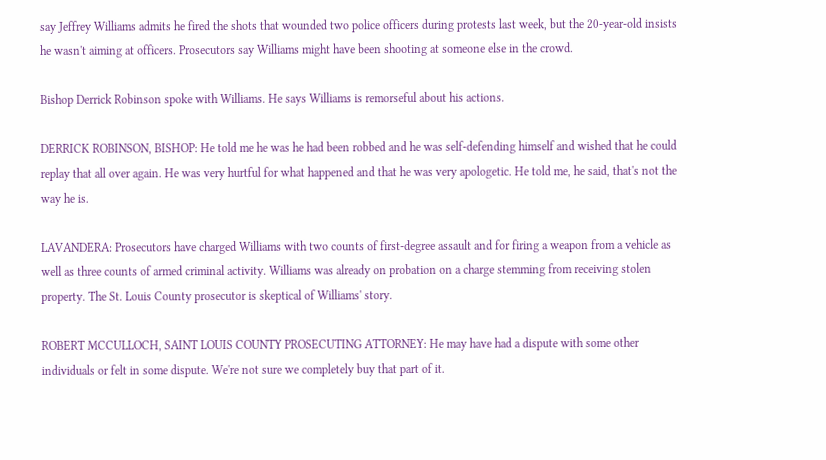say Jeffrey Williams admits he fired the shots that wounded two police officers during protests last week, but the 20-year-old insists he wasn't aiming at officers. Prosecutors say Williams might have been shooting at someone else in the crowd.

Bishop Derrick Robinson spoke with Williams. He says Williams is remorseful about his actions.

DERRICK ROBINSON, BISHOP: He told me he was he had been robbed and he was self-defending himself and wished that he could replay that all over again. He was very hurtful for what happened and that he was very apologetic. He told me, he said, that's not the way he is.

LAVANDERA: Prosecutors have charged Williams with two counts of first-degree assault and for firing a weapon from a vehicle as well as three counts of armed criminal activity. Williams was already on probation on a charge stemming from receiving stolen property. The St. Louis County prosecutor is skeptical of Williams' story.

ROBERT MCCULLOCH, SAINT LOUIS COUNTY PROSECUTING ATTORNEY: He may have had a dispute with some other individuals or felt in some dispute. We're not sure we completely buy that part of it.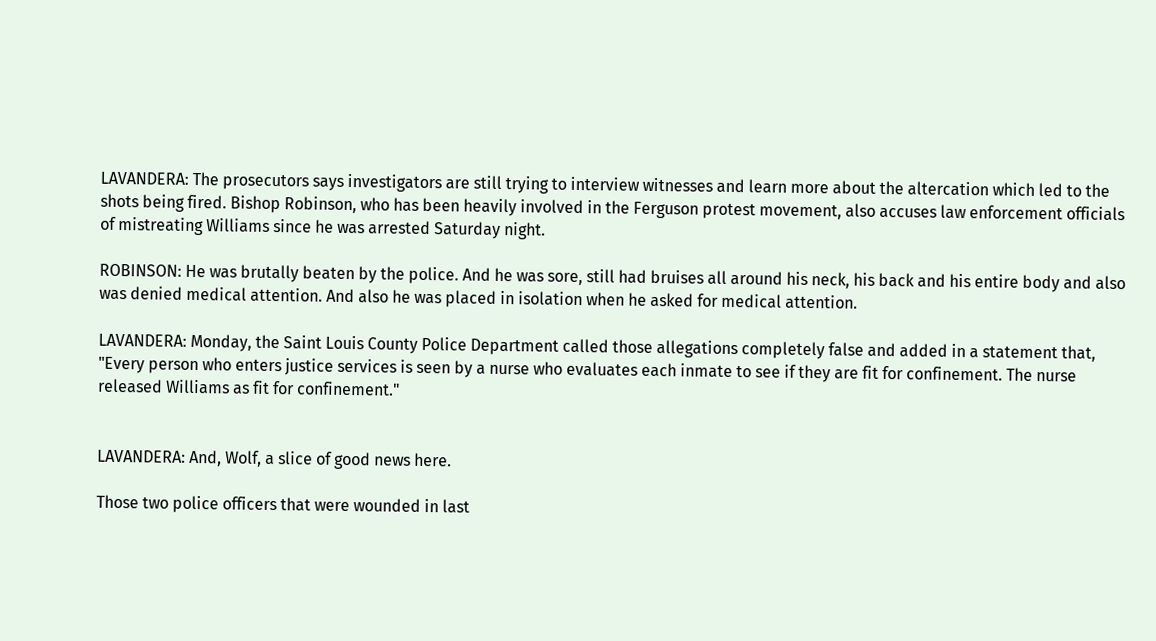LAVANDERA: The prosecutors says investigators are still trying to interview witnesses and learn more about the altercation which led to the shots being fired. Bishop Robinson, who has been heavily involved in the Ferguson protest movement, also accuses law enforcement officials of mistreating Williams since he was arrested Saturday night.

ROBINSON: He was brutally beaten by the police. And he was sore, still had bruises all around his neck, his back and his entire body and also was denied medical attention. And also he was placed in isolation when he asked for medical attention.

LAVANDERA: Monday, the Saint Louis County Police Department called those allegations completely false and added in a statement that, "Every person who enters justice services is seen by a nurse who evaluates each inmate to see if they are fit for confinement. The nurse released Williams as fit for confinement."


LAVANDERA: And, Wolf, a slice of good news here.

Those two police officers that were wounded in last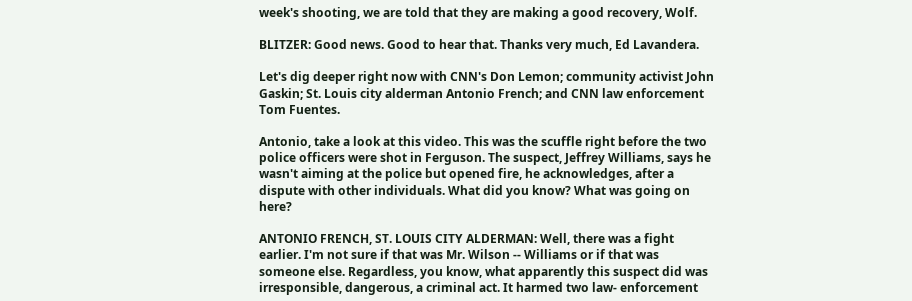week's shooting, we are told that they are making a good recovery, Wolf.

BLITZER: Good news. Good to hear that. Thanks very much, Ed Lavandera.

Let's dig deeper right now with CNN's Don Lemon; community activist John Gaskin; St. Louis city alderman Antonio French; and CNN law enforcement Tom Fuentes.

Antonio, take a look at this video. This was the scuffle right before the two police officers were shot in Ferguson. The suspect, Jeffrey Williams, says he wasn't aiming at the police but opened fire, he acknowledges, after a dispute with other individuals. What did you know? What was going on here?

ANTONIO FRENCH, ST. LOUIS CITY ALDERMAN: Well, there was a fight earlier. I'm not sure if that was Mr. Wilson -- Williams or if that was someone else. Regardless, you know, what apparently this suspect did was irresponsible, dangerous, a criminal act. It harmed two law- enforcement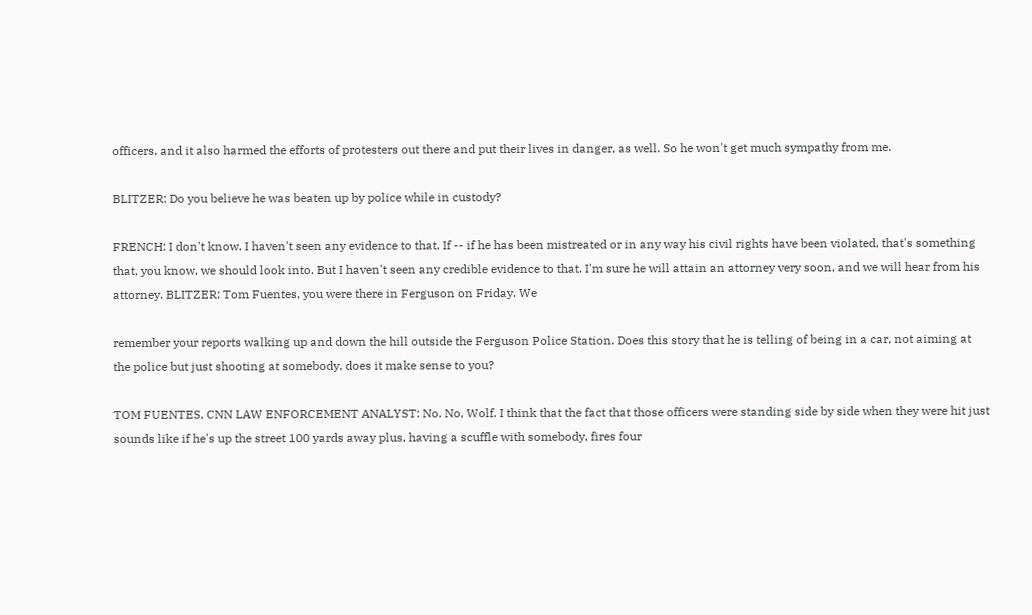officers, and it also harmed the efforts of protesters out there and put their lives in danger, as well. So he won't get much sympathy from me.

BLITZER: Do you believe he was beaten up by police while in custody?

FRENCH: I don't know. I haven't seen any evidence to that. If -- if he has been mistreated or in any way his civil rights have been violated, that's something that, you know, we should look into. But I haven't seen any credible evidence to that. I'm sure he will attain an attorney very soon, and we will hear from his attorney. BLITZER: Tom Fuentes, you were there in Ferguson on Friday. We

remember your reports walking up and down the hill outside the Ferguson Police Station. Does this story that he is telling of being in a car, not aiming at the police but just shooting at somebody, does it make sense to you?

TOM FUENTES, CNN LAW ENFORCEMENT ANALYST: No. No, Wolf. I think that the fact that those officers were standing side by side when they were hit just sounds like if he's up the street 100 yards away plus, having a scuffle with somebody, fires four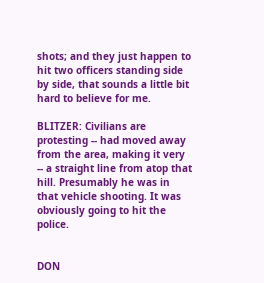shots; and they just happen to hit two officers standing side by side, that sounds a little bit hard to believe for me.

BLITZER: Civilians are protesting -- had moved away from the area, making it very -- a straight line from atop that hill. Presumably he was in that vehicle shooting. It was obviously going to hit the police.


DON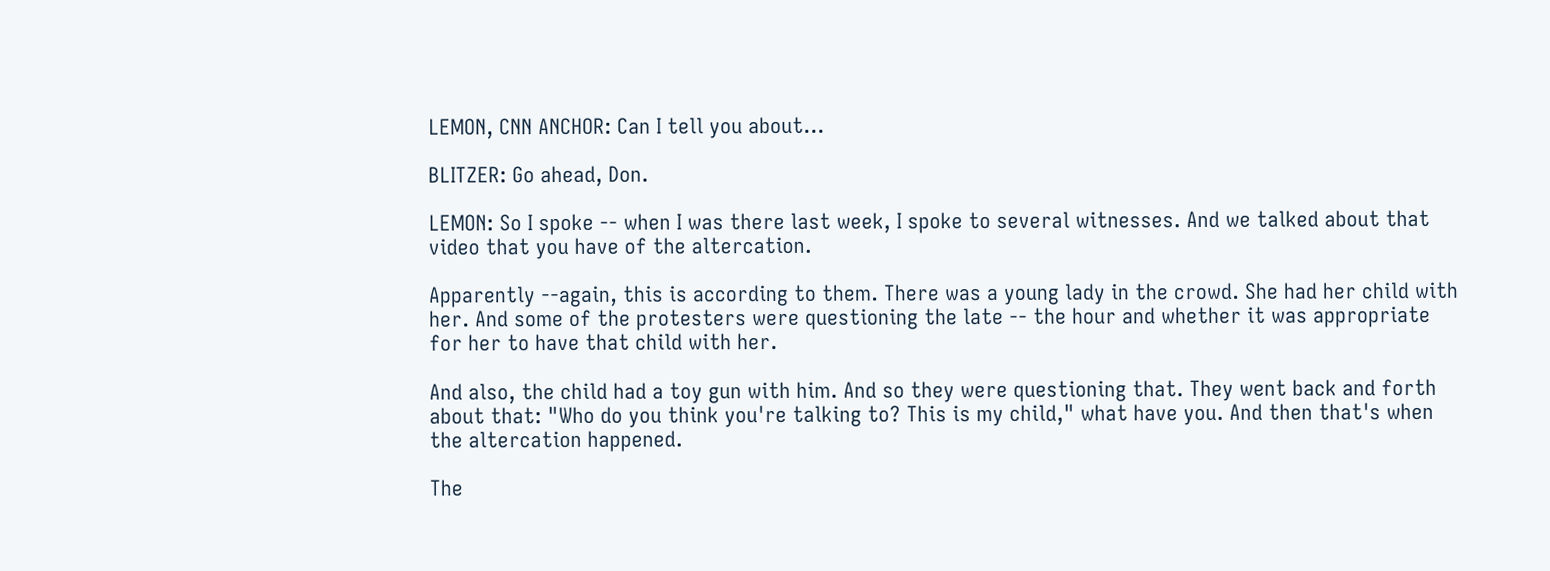LEMON, CNN ANCHOR: Can I tell you about...

BLITZER: Go ahead, Don.

LEMON: So I spoke -- when I was there last week, I spoke to several witnesses. And we talked about that video that you have of the altercation.

Apparently --again, this is according to them. There was a young lady in the crowd. She had her child with her. And some of the protesters were questioning the late -- the hour and whether it was appropriate for her to have that child with her.

And also, the child had a toy gun with him. And so they were questioning that. They went back and forth about that: "Who do you think you're talking to? This is my child," what have you. And then that's when the altercation happened.

The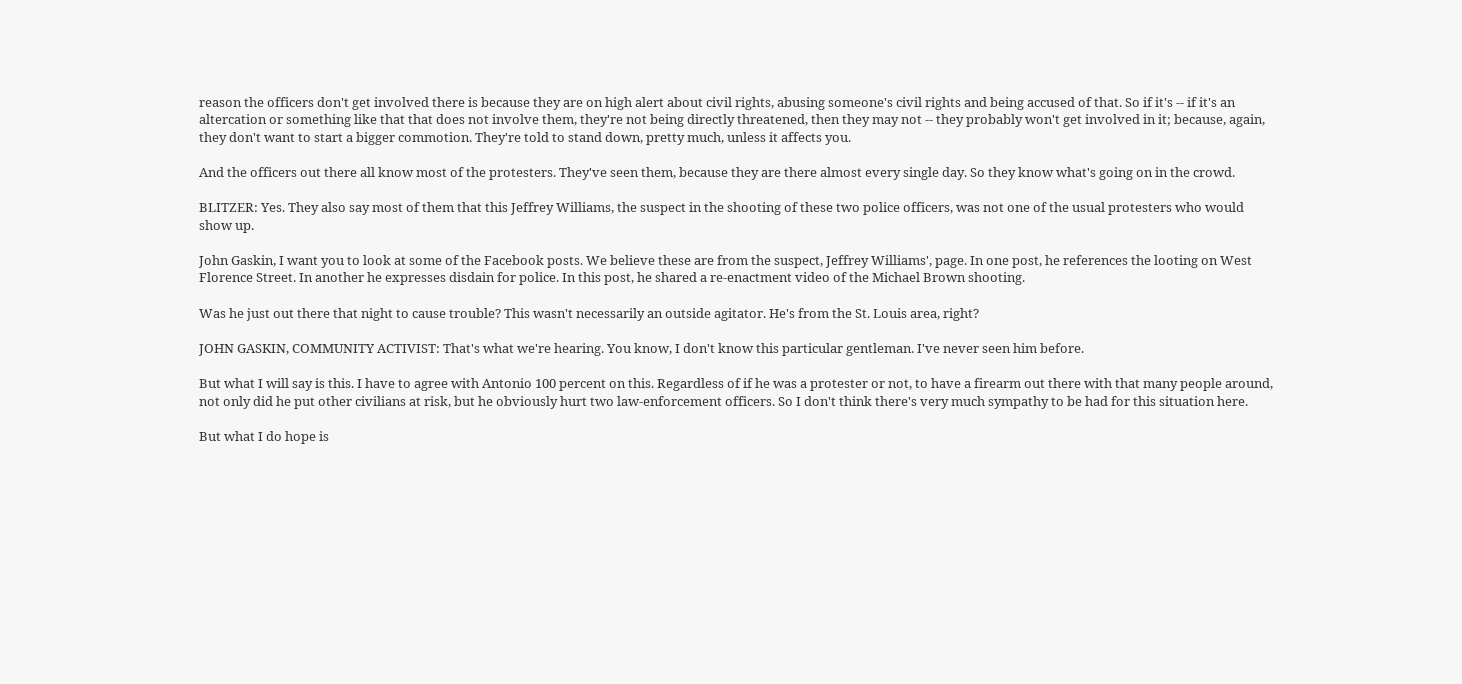reason the officers don't get involved there is because they are on high alert about civil rights, abusing someone's civil rights and being accused of that. So if it's -- if it's an altercation or something like that that does not involve them, they're not being directly threatened, then they may not -- they probably won't get involved in it; because, again, they don't want to start a bigger commotion. They're told to stand down, pretty much, unless it affects you.

And the officers out there all know most of the protesters. They've seen them, because they are there almost every single day. So they know what's going on in the crowd.

BLITZER: Yes. They also say most of them that this Jeffrey Williams, the suspect in the shooting of these two police officers, was not one of the usual protesters who would show up.

John Gaskin, I want you to look at some of the Facebook posts. We believe these are from the suspect, Jeffrey Williams', page. In one post, he references the looting on West Florence Street. In another he expresses disdain for police. In this post, he shared a re-enactment video of the Michael Brown shooting.

Was he just out there that night to cause trouble? This wasn't necessarily an outside agitator. He's from the St. Louis area, right?

JOHN GASKIN, COMMUNITY ACTIVIST: That's what we're hearing. You know, I don't know this particular gentleman. I've never seen him before.

But what I will say is this. I have to agree with Antonio 100 percent on this. Regardless of if he was a protester or not, to have a firearm out there with that many people around, not only did he put other civilians at risk, but he obviously hurt two law-enforcement officers. So I don't think there's very much sympathy to be had for this situation here.

But what I do hope is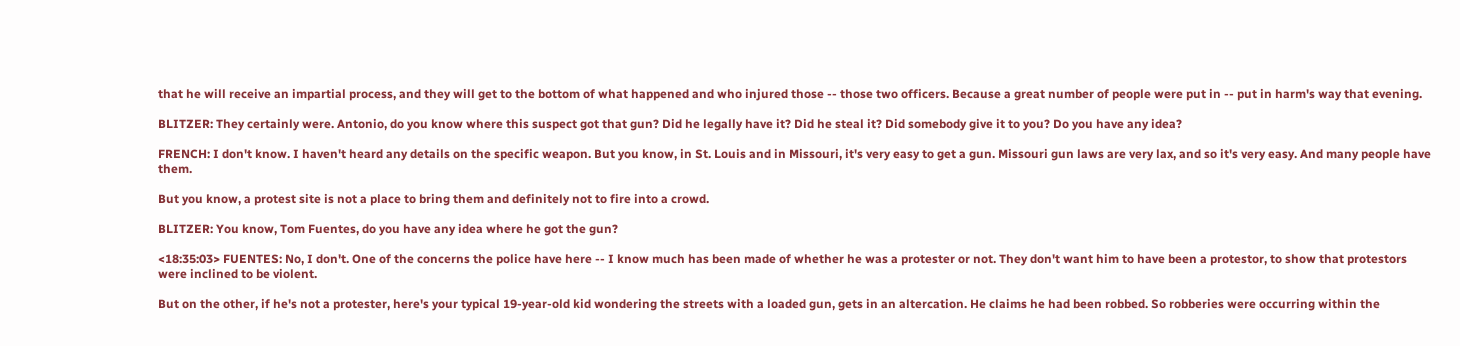that he will receive an impartial process, and they will get to the bottom of what happened and who injured those -- those two officers. Because a great number of people were put in -- put in harm's way that evening.

BLITZER: They certainly were. Antonio, do you know where this suspect got that gun? Did he legally have it? Did he steal it? Did somebody give it to you? Do you have any idea?

FRENCH: I don't know. I haven't heard any details on the specific weapon. But you know, in St. Louis and in Missouri, it's very easy to get a gun. Missouri gun laws are very lax, and so it's very easy. And many people have them.

But you know, a protest site is not a place to bring them and definitely not to fire into a crowd.

BLITZER: You know, Tom Fuentes, do you have any idea where he got the gun?

<18:35:03> FUENTES: No, I don't. One of the concerns the police have here -- I know much has been made of whether he was a protester or not. They don't want him to have been a protestor, to show that protestors were inclined to be violent.

But on the other, if he's not a protester, here's your typical 19-year-old kid wondering the streets with a loaded gun, gets in an altercation. He claims he had been robbed. So robberies were occurring within the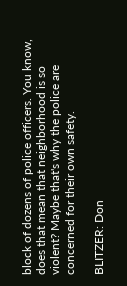block of dozens of police officers. You know, does that mean that neighborhood is so violent? Maybe that's why the police are concerned for their own safety.

BLITZER: Don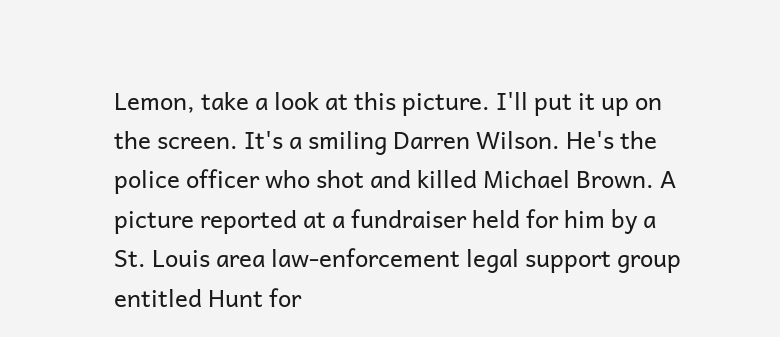Lemon, take a look at this picture. I'll put it up on the screen. It's a smiling Darren Wilson. He's the police officer who shot and killed Michael Brown. A picture reported at a fundraiser held for him by a St. Louis area law-enforcement legal support group entitled Hunt for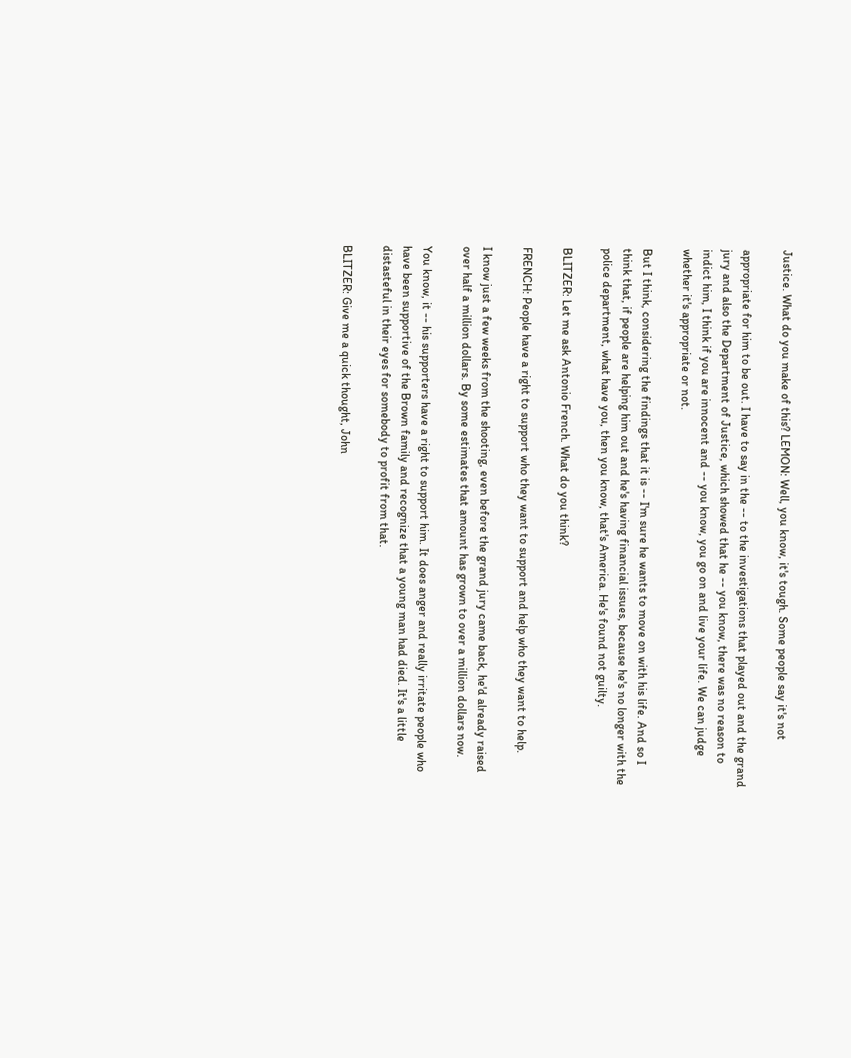Justice. What do you make of this? LEMON: Well, you know, it's tough. Some people say it's not

appropriate for him to be out. I have to say in the -- to the investigations that played out and the grand jury and also the Department of Justice, which showed that he -- you know, there was no reason to indict him, I think if you are innocent and -- you know, you go on and live your life. We can judge whether it's appropriate or not.

But I think, considering the findings that it is -- I'm sure he wants to move on with his life. And so I think that, if people are helping him out and he's having financial issues, because he's no longer with the police department, what have you, then you know, that's America. He's found not guilty.

BLITZER: Let me ask Antonio French. What do you think?

FRENCH: People have a right to support who they want to support and help who they want to help.

I know just a few weeks from the shooting, even before the grand jury came back, he'd already raised over half a million dollars. By some estimates that amount has grown to over a million dollars now.

You know, it -- his supporters have a right to support him. It does anger and really irritate people who have been supportive of the Brown family and recognize that a young man had died. It's a little distasteful in their eyes for somebody to profit from that.

BLITZER: Give me a quick thought, John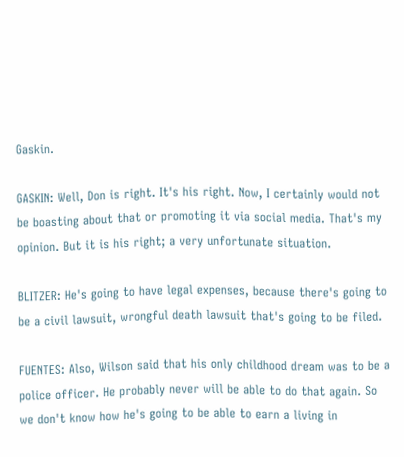Gaskin.

GASKIN: Well, Don is right. It's his right. Now, I certainly would not be boasting about that or promoting it via social media. That's my opinion. But it is his right; a very unfortunate situation.

BLITZER: He's going to have legal expenses, because there's going to be a civil lawsuit, wrongful death lawsuit that's going to be filed.

FUENTES: Also, Wilson said that his only childhood dream was to be a police officer. He probably never will be able to do that again. So we don't know how he's going to be able to earn a living in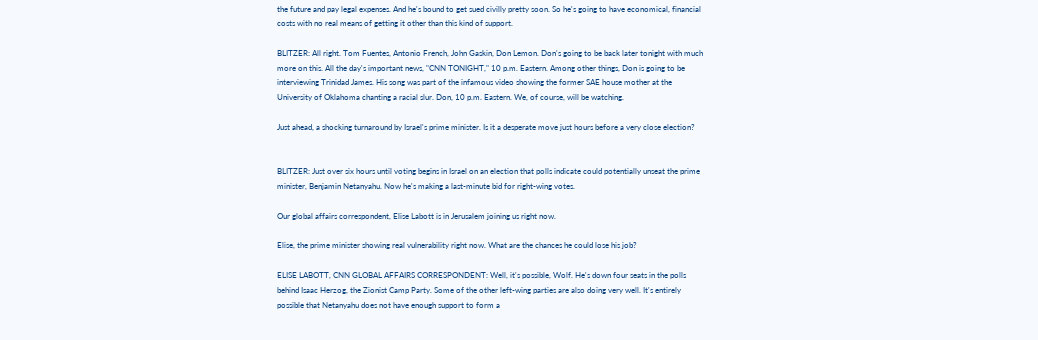the future and pay legal expenses. And he's bound to get sued civilly pretty soon. So he's going to have economical, financial costs with no real means of getting it other than this kind of support.

BLITZER: All right. Tom Fuentes, Antonio French, John Gaskin, Don Lemon. Don's going to be back later tonight with much more on this. All the day's important news, "CNN TONIGHT," 10 p.m. Eastern. Among other things, Don is going to be interviewing Trinidad James. His song was part of the infamous video showing the former SAE house mother at the University of Oklahoma chanting a racial slur. Don, 10 p.m. Eastern. We, of course, will be watching.

Just ahead, a shocking turnaround by Israel's prime minister. Is it a desperate move just hours before a very close election?


BLITZER: Just over six hours until voting begins in Israel on an election that polls indicate could potentially unseat the prime minister, Benjamin Netanyahu. Now he's making a last-minute bid for right-wing votes.

Our global affairs correspondent, Elise Labott is in Jerusalem joining us right now.

Elise, the prime minister showing real vulnerability right now. What are the chances he could lose his job?

ELISE LABOTT, CNN GLOBAL AFFAIRS CORRESPONDENT: Well, it's possible, Wolf. He's down four seats in the polls behind Isaac Herzog, the Zionist Camp Party. Some of the other left-wing parties are also doing very well. It's entirely possible that Netanyahu does not have enough support to form a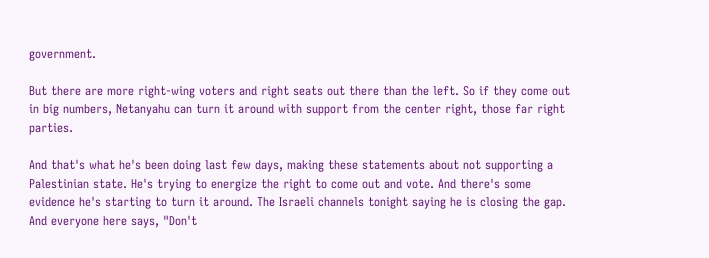government.

But there are more right-wing voters and right seats out there than the left. So if they come out in big numbers, Netanyahu can turn it around with support from the center right, those far right parties.

And that's what he's been doing last few days, making these statements about not supporting a Palestinian state. He's trying to energize the right to come out and vote. And there's some evidence he's starting to turn it around. The Israeli channels tonight saying he is closing the gap. And everyone here says, "Don't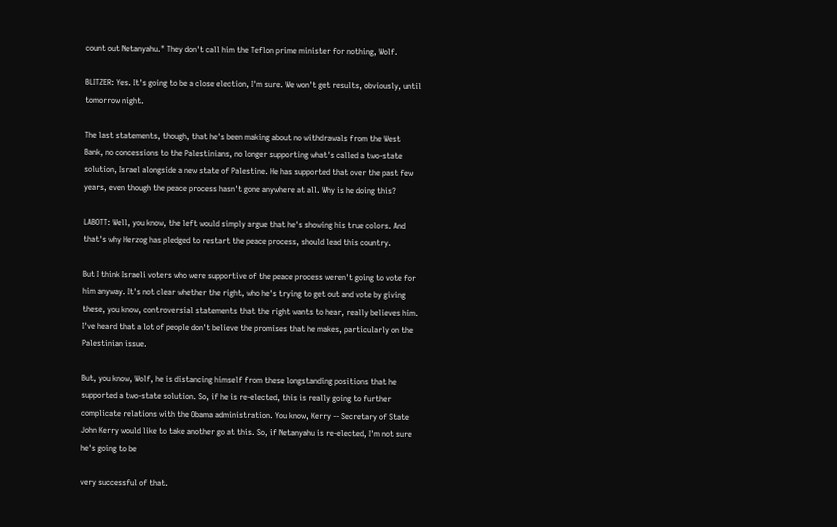count out Netanyahu." They don't call him the Teflon prime minister for nothing, Wolf.

BLITZER: Yes. It's going to be a close election, I'm sure. We won't get results, obviously, until tomorrow night.

The last statements, though, that he's been making about no withdrawals from the West Bank, no concessions to the Palestinians, no longer supporting what's called a two-state solution, Israel alongside a new state of Palestine. He has supported that over the past few years, even though the peace process hasn't gone anywhere at all. Why is he doing this?

LABOTT: Well, you know, the left would simply argue that he's showing his true colors. And that's why Herzog has pledged to restart the peace process, should lead this country.

But I think Israeli voters who were supportive of the peace process weren't going to vote for him anyway. It's not clear whether the right, who he's trying to get out and vote by giving these, you know, controversial statements that the right wants to hear, really believes him. I've heard that a lot of people don't believe the promises that he makes, particularly on the Palestinian issue.

But, you know, Wolf, he is distancing himself from these longstanding positions that he supported a two-state solution. So, if he is re-elected, this is really going to further complicate relations with the Obama administration. You know, Kerry -- Secretary of State John Kerry would like to take another go at this. So, if Netanyahu is re-elected, I'm not sure he's going to be

very successful of that.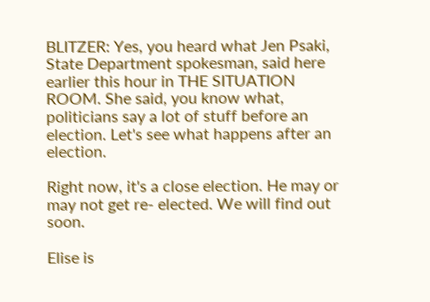BLITZER: Yes, you heard what Jen Psaki, State Department spokesman, said here earlier this hour in THE SITUATION ROOM. She said, you know what, politicians say a lot of stuff before an election. Let's see what happens after an election.

Right now, it's a close election. He may or may not get re- elected. We will find out soon.

Elise is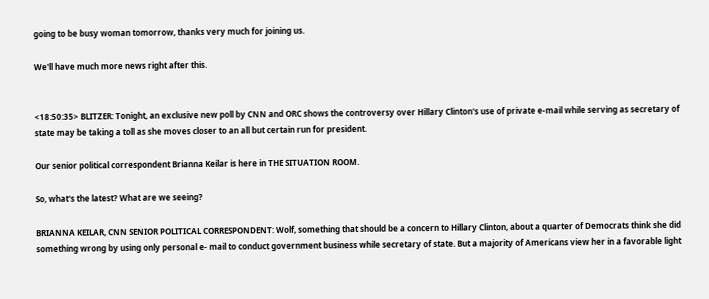going to be busy woman tomorrow, thanks very much for joining us.

We'll have much more news right after this.


<18:50:35> BLITZER: Tonight, an exclusive new poll by CNN and ORC shows the controversy over Hillary Clinton's use of private e-mail while serving as secretary of state may be taking a toll as she moves closer to an all but certain run for president.

Our senior political correspondent Brianna Keilar is here in THE SITUATION ROOM.

So, what's the latest? What are we seeing?

BRIANNA KEILAR, CNN SENIOR POLITICAL CORRESPONDENT: Wolf, something that should be a concern to Hillary Clinton, about a quarter of Democrats think she did something wrong by using only personal e- mail to conduct government business while secretary of state. But a majority of Americans view her in a favorable light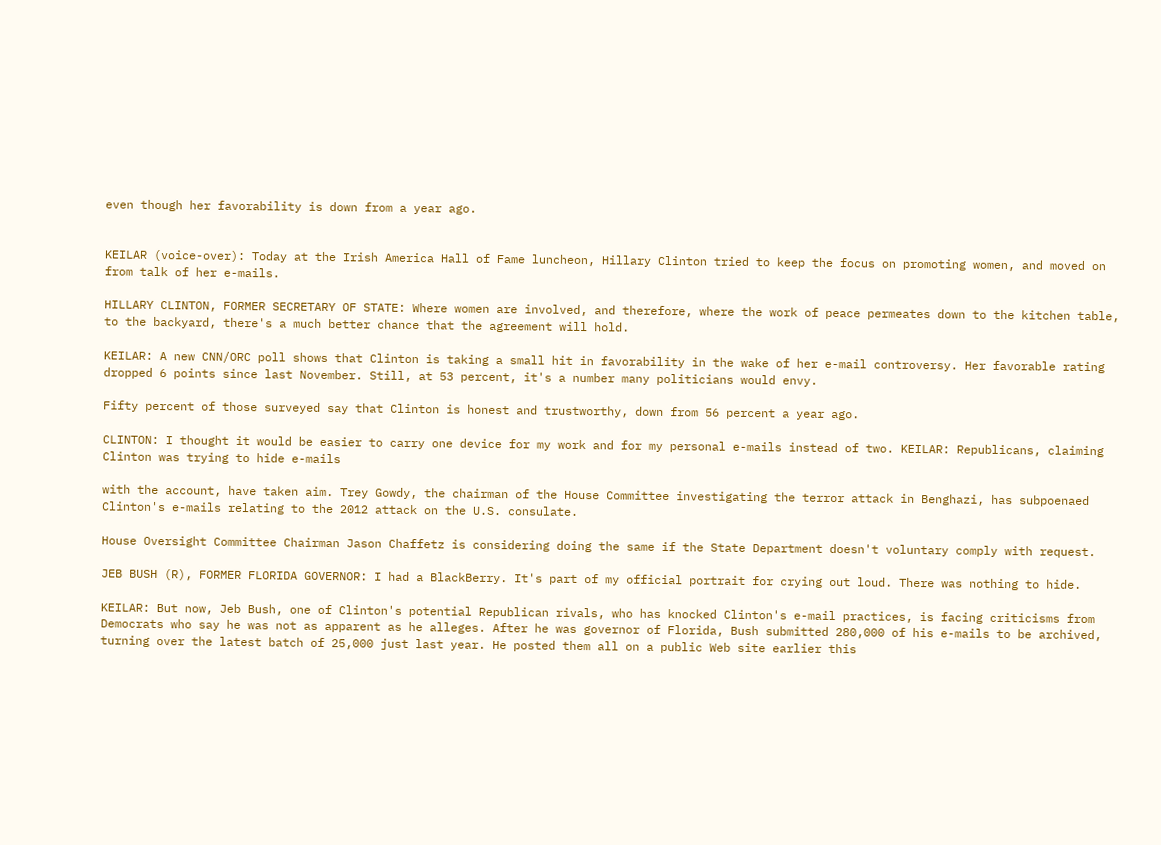even though her favorability is down from a year ago.


KEILAR (voice-over): Today at the Irish America Hall of Fame luncheon, Hillary Clinton tried to keep the focus on promoting women, and moved on from talk of her e-mails.

HILLARY CLINTON, FORMER SECRETARY OF STATE: Where women are involved, and therefore, where the work of peace permeates down to the kitchen table, to the backyard, there's a much better chance that the agreement will hold.

KEILAR: A new CNN/ORC poll shows that Clinton is taking a small hit in favorability in the wake of her e-mail controversy. Her favorable rating dropped 6 points since last November. Still, at 53 percent, it's a number many politicians would envy.

Fifty percent of those surveyed say that Clinton is honest and trustworthy, down from 56 percent a year ago.

CLINTON: I thought it would be easier to carry one device for my work and for my personal e-mails instead of two. KEILAR: Republicans, claiming Clinton was trying to hide e-mails

with the account, have taken aim. Trey Gowdy, the chairman of the House Committee investigating the terror attack in Benghazi, has subpoenaed Clinton's e-mails relating to the 2012 attack on the U.S. consulate.

House Oversight Committee Chairman Jason Chaffetz is considering doing the same if the State Department doesn't voluntary comply with request.

JEB BUSH (R), FORMER FLORIDA GOVERNOR: I had a BlackBerry. It's part of my official portrait for crying out loud. There was nothing to hide.

KEILAR: But now, Jeb Bush, one of Clinton's potential Republican rivals, who has knocked Clinton's e-mail practices, is facing criticisms from Democrats who say he was not as apparent as he alleges. After he was governor of Florida, Bush submitted 280,000 of his e-mails to be archived, turning over the latest batch of 25,000 just last year. He posted them all on a public Web site earlier this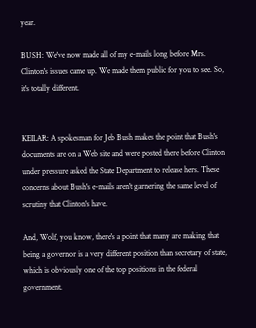year.

BUSH: We've now made all of my e-mails long before Mrs. Clinton's issues came up. We made them public for you to see. So, it's totally different.


KEILAR: A spokesman for Jeb Bush makes the point that Bush's documents are on a Web site and were posted there before Clinton under pressure asked the State Department to release hers. These concerns about Bush's e-mails aren't garnering the same level of scrutiny that Clinton's have.

And, Wolf, you know, there's a point that many are making that being a governor is a very different position than secretary of state, which is obviously one of the top positions in the federal government.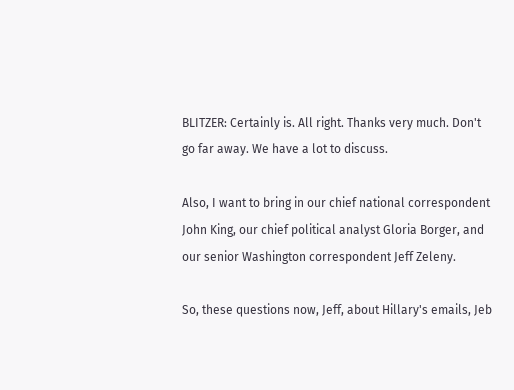BLITZER: Certainly is. All right. Thanks very much. Don't go far away. We have a lot to discuss.

Also, I want to bring in our chief national correspondent John King, our chief political analyst Gloria Borger, and our senior Washington correspondent Jeff Zeleny.

So, these questions now, Jeff, about Hillary's emails, Jeb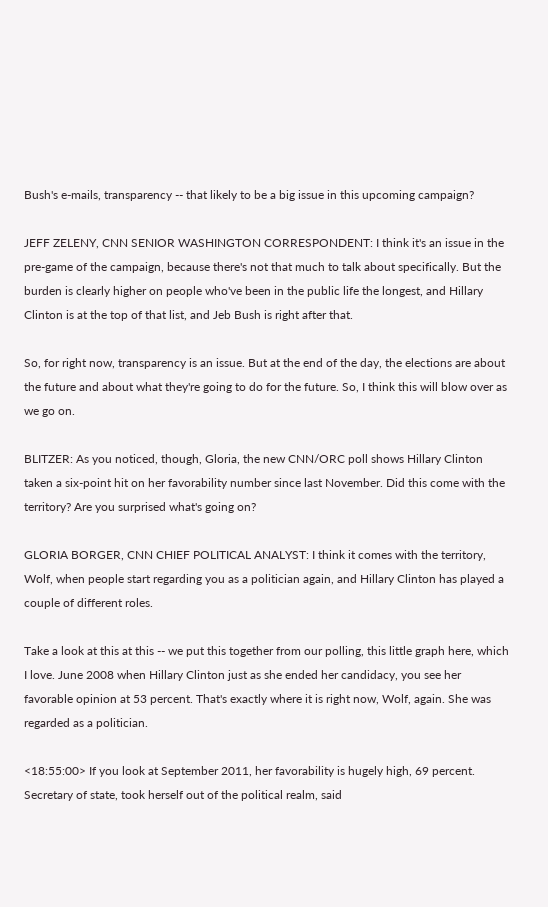Bush's e-mails, transparency -- that likely to be a big issue in this upcoming campaign?

JEFF ZELENY, CNN SENIOR WASHINGTON CORRESPONDENT: I think it's an issue in the pre-game of the campaign, because there's not that much to talk about specifically. But the burden is clearly higher on people who've been in the public life the longest, and Hillary Clinton is at the top of that list, and Jeb Bush is right after that.

So, for right now, transparency is an issue. But at the end of the day, the elections are about the future and about what they're going to do for the future. So, I think this will blow over as we go on.

BLITZER: As you noticed, though, Gloria, the new CNN/ORC poll shows Hillary Clinton taken a six-point hit on her favorability number since last November. Did this come with the territory? Are you surprised what's going on?

GLORIA BORGER, CNN CHIEF POLITICAL ANALYST: I think it comes with the territory, Wolf, when people start regarding you as a politician again, and Hillary Clinton has played a couple of different roles.

Take a look at this at this -- we put this together from our polling, this little graph here, which I love. June 2008 when Hillary Clinton just as she ended her candidacy, you see her favorable opinion at 53 percent. That's exactly where it is right now, Wolf, again. She was regarded as a politician.

<18:55:00> If you look at September 2011, her favorability is hugely high, 69 percent. Secretary of state, took herself out of the political realm, said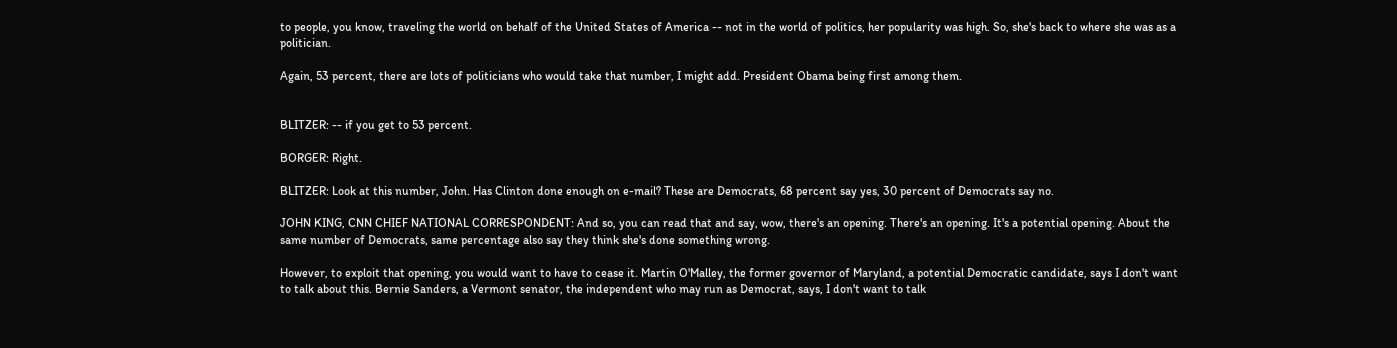to people, you know, traveling the world on behalf of the United States of America -- not in the world of politics, her popularity was high. So, she's back to where she was as a politician.

Again, 53 percent, there are lots of politicians who would take that number, I might add. President Obama being first among them.


BLITZER: -- if you get to 53 percent.

BORGER: Right.

BLITZER: Look at this number, John. Has Clinton done enough on e-mail? These are Democrats, 68 percent say yes, 30 percent of Democrats say no.

JOHN KING, CNN CHIEF NATIONAL CORRESPONDENT: And so, you can read that and say, wow, there's an opening. There's an opening. It's a potential opening. About the same number of Democrats, same percentage also say they think she's done something wrong.

However, to exploit that opening, you would want to have to cease it. Martin O'Malley, the former governor of Maryland, a potential Democratic candidate, says I don't want to talk about this. Bernie Sanders, a Vermont senator, the independent who may run as Democrat, says, I don't want to talk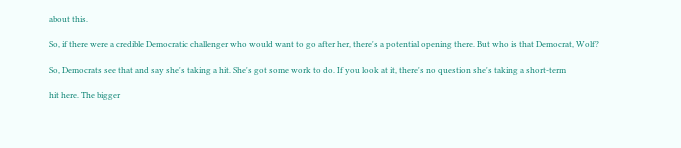about this.

So, if there were a credible Democratic challenger who would want to go after her, there's a potential opening there. But who is that Democrat, Wolf?

So, Democrats see that and say she's taking a hit. She's got some work to do. If you look at it, there's no question she's taking a short-term

hit here. The bigger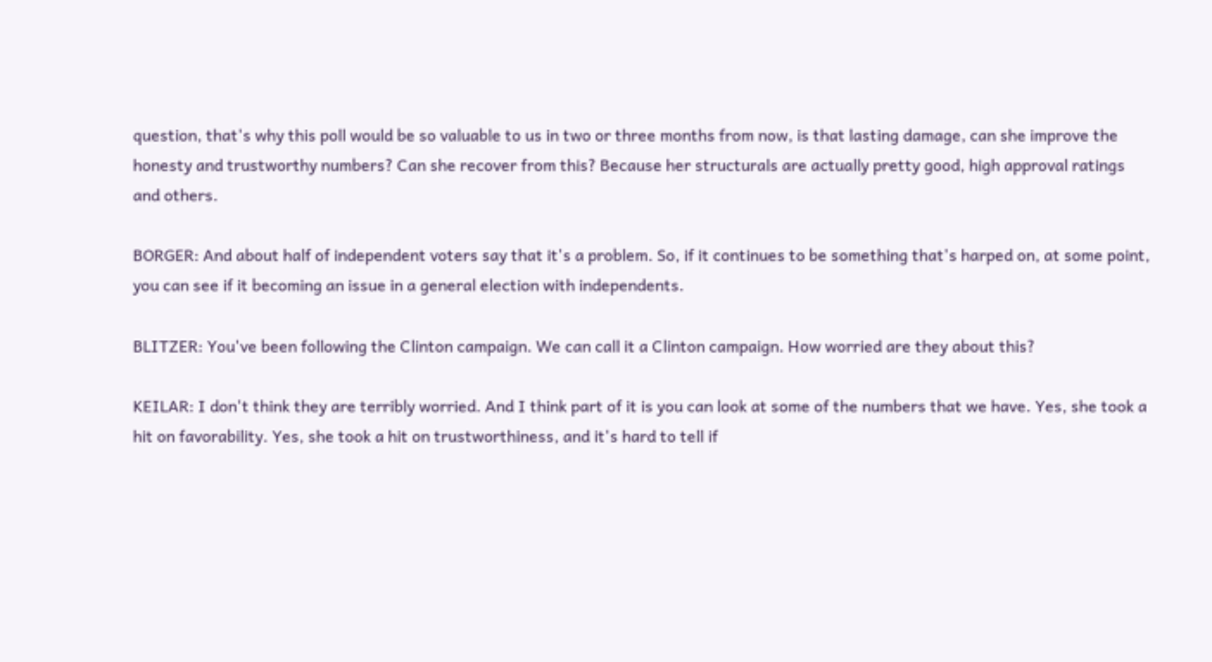question, that's why this poll would be so valuable to us in two or three months from now, is that lasting damage, can she improve the honesty and trustworthy numbers? Can she recover from this? Because her structurals are actually pretty good, high approval ratings and others.

BORGER: And about half of independent voters say that it's a problem. So, if it continues to be something that's harped on, at some point, you can see if it becoming an issue in a general election with independents.

BLITZER: You've been following the Clinton campaign. We can call it a Clinton campaign. How worried are they about this?

KEILAR: I don't think they are terribly worried. And I think part of it is you can look at some of the numbers that we have. Yes, she took a hit on favorability. Yes, she took a hit on trustworthiness, and it's hard to tell if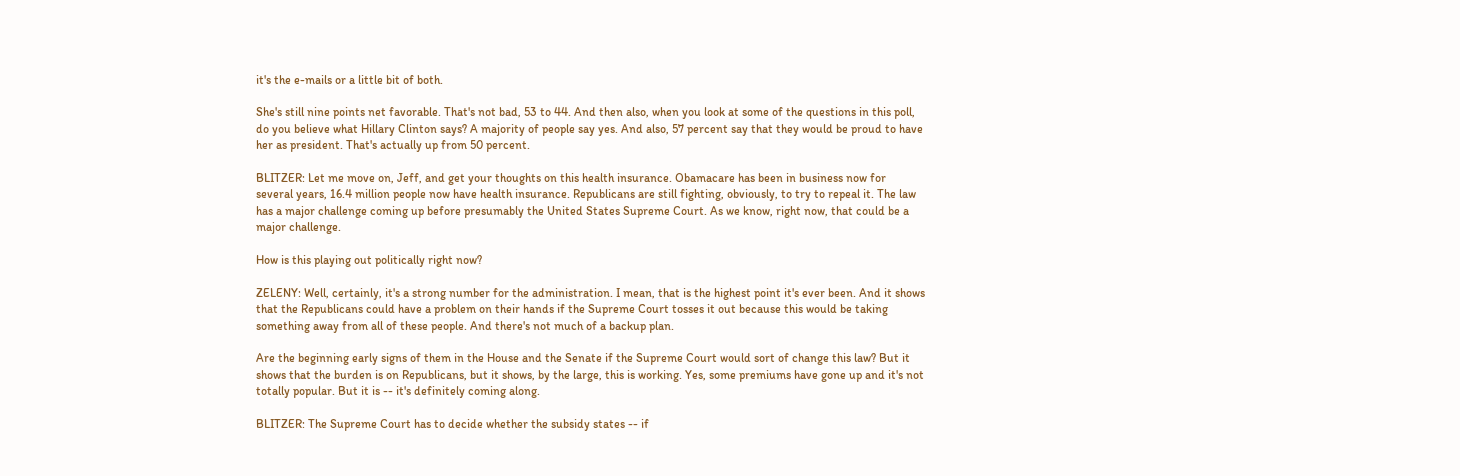it's the e-mails or a little bit of both.

She's still nine points net favorable. That's not bad, 53 to 44. And then also, when you look at some of the questions in this poll, do you believe what Hillary Clinton says? A majority of people say yes. And also, 57 percent say that they would be proud to have her as president. That's actually up from 50 percent.

BLITZER: Let me move on, Jeff, and get your thoughts on this health insurance. Obamacare has been in business now for several years, 16.4 million people now have health insurance. Republicans are still fighting, obviously, to try to repeal it. The law has a major challenge coming up before presumably the United States Supreme Court. As we know, right now, that could be a major challenge.

How is this playing out politically right now?

ZELENY: Well, certainly, it's a strong number for the administration. I mean, that is the highest point it's ever been. And it shows that the Republicans could have a problem on their hands if the Supreme Court tosses it out because this would be taking something away from all of these people. And there's not much of a backup plan.

Are the beginning early signs of them in the House and the Senate if the Supreme Court would sort of change this law? But it shows that the burden is on Republicans, but it shows, by the large, this is working. Yes, some premiums have gone up and it's not totally popular. But it is -- it's definitely coming along.

BLITZER: The Supreme Court has to decide whether the subsidy states -- if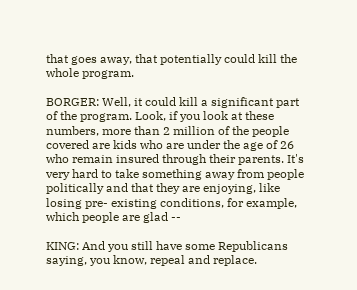that goes away, that potentially could kill the whole program.

BORGER: Well, it could kill a significant part of the program. Look, if you look at these numbers, more than 2 million of the people covered are kids who are under the age of 26 who remain insured through their parents. It's very hard to take something away from people politically and that they are enjoying, like losing pre- existing conditions, for example, which people are glad --

KING: And you still have some Republicans saying, you know, repeal and replace.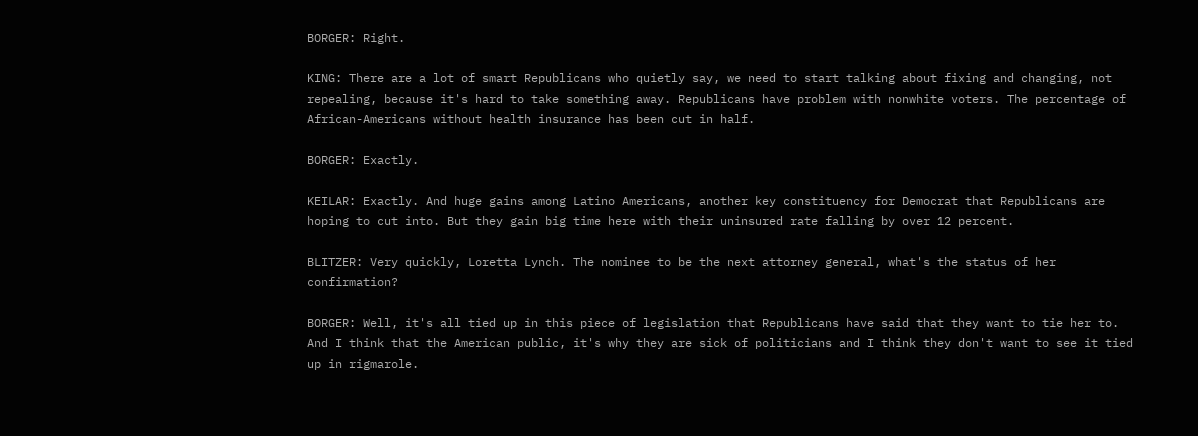BORGER: Right.

KING: There are a lot of smart Republicans who quietly say, we need to start talking about fixing and changing, not repealing, because it's hard to take something away. Republicans have problem with nonwhite voters. The percentage of African-Americans without health insurance has been cut in half.

BORGER: Exactly.

KEILAR: Exactly. And huge gains among Latino Americans, another key constituency for Democrat that Republicans are hoping to cut into. But they gain big time here with their uninsured rate falling by over 12 percent.

BLITZER: Very quickly, Loretta Lynch. The nominee to be the next attorney general, what's the status of her confirmation?

BORGER: Well, it's all tied up in this piece of legislation that Republicans have said that they want to tie her to. And I think that the American public, it's why they are sick of politicians and I think they don't want to see it tied up in rigmarole.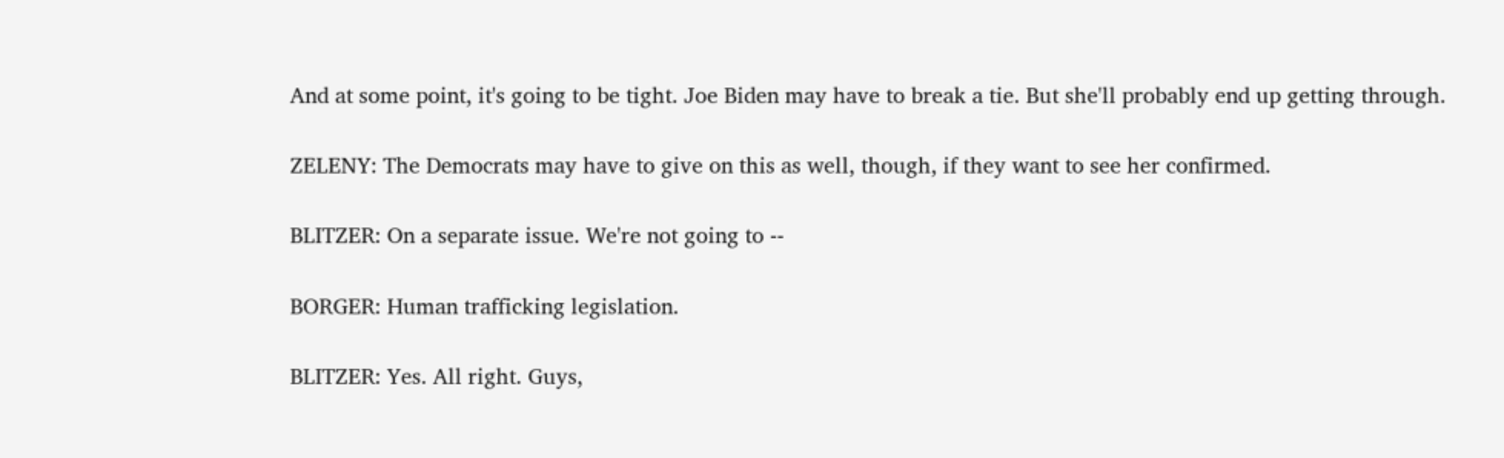And at some point, it's going to be tight. Joe Biden may have to break a tie. But she'll probably end up getting through.

ZELENY: The Democrats may have to give on this as well, though, if they want to see her confirmed.

BLITZER: On a separate issue. We're not going to --

BORGER: Human trafficking legislation.

BLITZER: Yes. All right. Guys,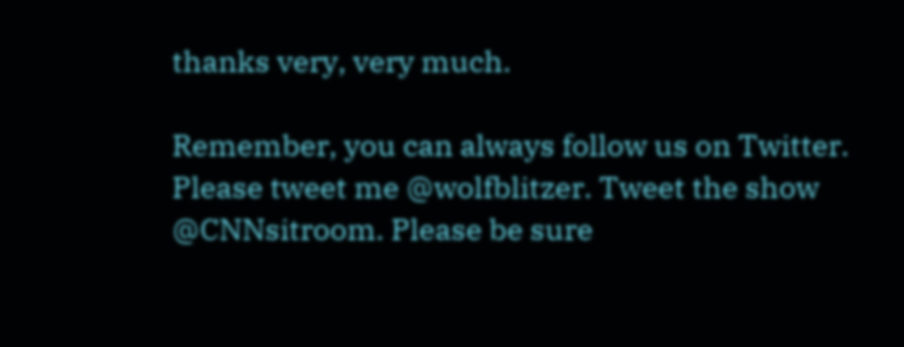thanks very, very much.

Remember, you can always follow us on Twitter. Please tweet me @wolfblitzer. Tweet the show @CNNsitroom. Please be sure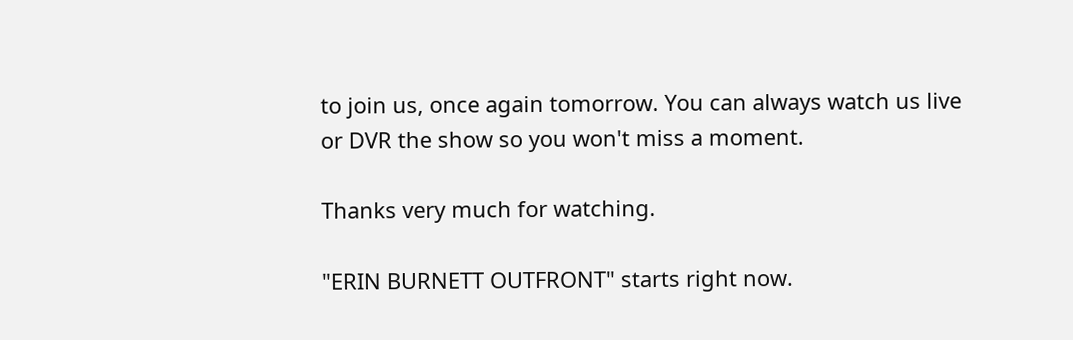to join us, once again tomorrow. You can always watch us live or DVR the show so you won't miss a moment.

Thanks very much for watching.

"ERIN BURNETT OUTFRONT" starts right now.